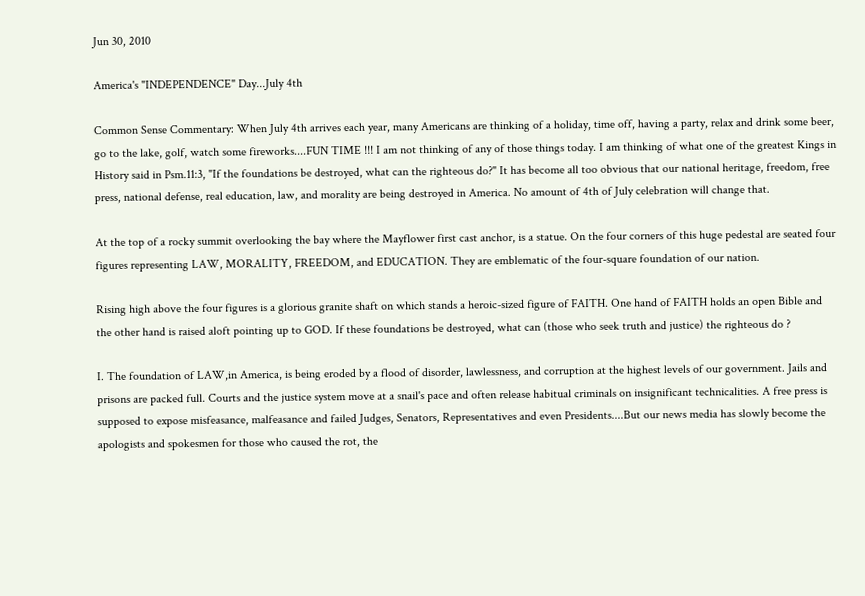Jun 30, 2010

America's "INDEPENDENCE" Day...July 4th

Common Sense Commentary: When July 4th arrives each year, many Americans are thinking of a holiday, time off, having a party, relax and drink some beer, go to the lake, golf, watch some fireworks....FUN TIME !!! I am not thinking of any of those things today. I am thinking of what one of the greatest Kings in History said in Psm.11:3, "If the foundations be destroyed, what can the righteous do?" It has become all too obvious that our national heritage, freedom, free press, national defense, real education, law, and morality are being destroyed in America. No amount of 4th of July celebration will change that.

At the top of a rocky summit overlooking the bay where the Mayflower first cast anchor, is a statue. On the four corners of this huge pedestal are seated four figures representing LAW, MORALITY, FREEDOM, and EDUCATION. They are emblematic of the four-square foundation of our nation.

Rising high above the four figures is a glorious granite shaft on which stands a heroic-sized figure of FAITH. One hand of FAITH holds an open Bible and the other hand is raised aloft pointing up to GOD. If these foundations be destroyed, what can (those who seek truth and justice) the righteous do ?

I. The foundation of LAW,in America, is being eroded by a flood of disorder, lawlessness, and corruption at the highest levels of our government. Jails and prisons are packed full. Courts and the justice system move at a snail's pace and often release habitual criminals on insignificant technicalities. A free press is supposed to expose misfeasance, malfeasance and failed Judges, Senators, Representatives and even Presidents....But our news media has slowly become the apologists and spokesmen for those who caused the rot, the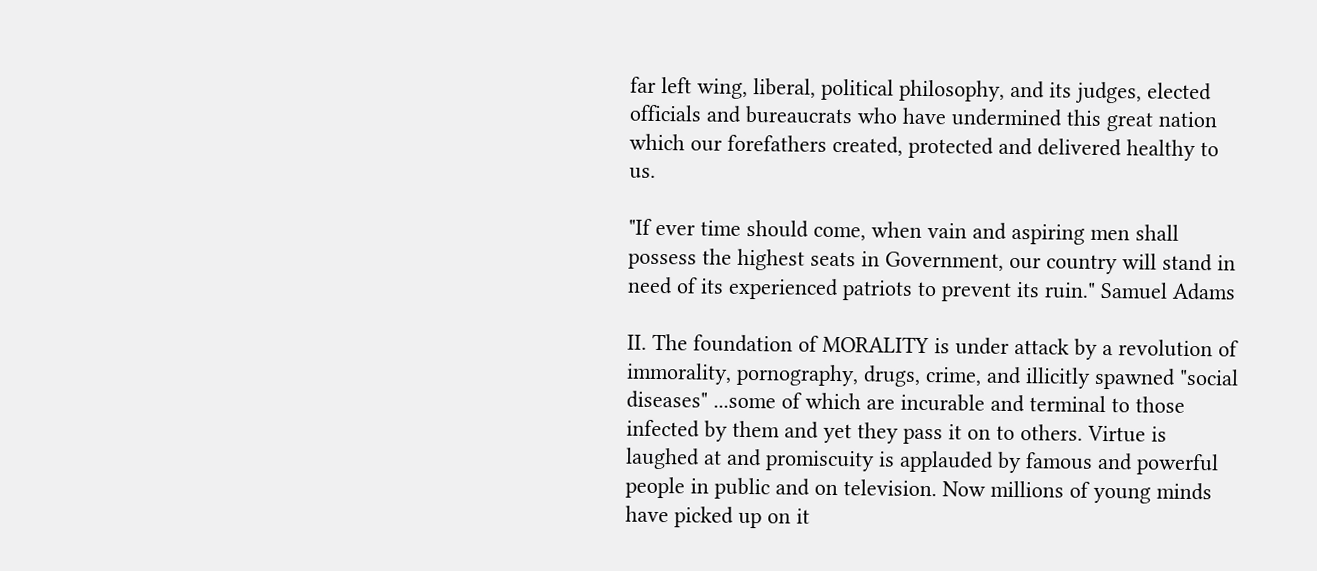far left wing, liberal, political philosophy, and its judges, elected officials and bureaucrats who have undermined this great nation which our forefathers created, protected and delivered healthy to us.

"If ever time should come, when vain and aspiring men shall possess the highest seats in Government, our country will stand in need of its experienced patriots to prevent its ruin." Samuel Adams

II. The foundation of MORALITY is under attack by a revolution of immorality, pornography, drugs, crime, and illicitly spawned "social diseases" ...some of which are incurable and terminal to those infected by them and yet they pass it on to others. Virtue is laughed at and promiscuity is applauded by famous and powerful people in public and on television. Now millions of young minds have picked up on it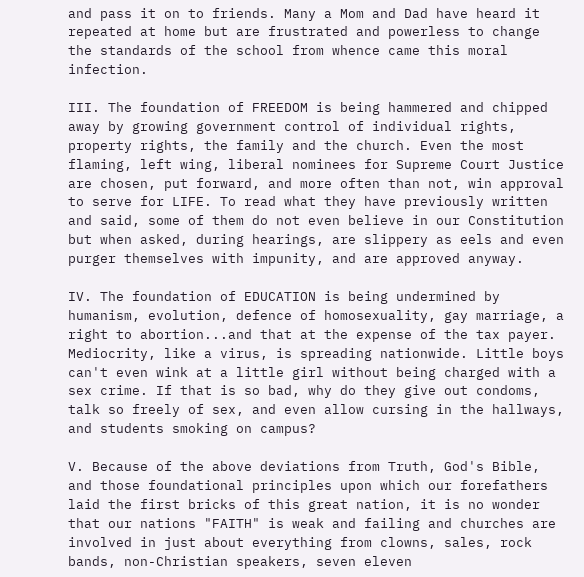and pass it on to friends. Many a Mom and Dad have heard it repeated at home but are frustrated and powerless to change the standards of the school from whence came this moral infection.

III. The foundation of FREEDOM is being hammered and chipped away by growing government control of individual rights, property rights, the family and the church. Even the most flaming, left wing, liberal nominees for Supreme Court Justice are chosen, put forward, and more often than not, win approval to serve for LIFE. To read what they have previously written and said, some of them do not even believe in our Constitution but when asked, during hearings, are slippery as eels and even purger themselves with impunity, and are approved anyway.

IV. The foundation of EDUCATION is being undermined by humanism, evolution, defence of homosexuality, gay marriage, a right to abortion...and that at the expense of the tax payer. Mediocrity, like a virus, is spreading nationwide. Little boys can't even wink at a little girl without being charged with a sex crime. If that is so bad, why do they give out condoms, talk so freely of sex, and even allow cursing in the hallways, and students smoking on campus?

V. Because of the above deviations from Truth, God's Bible, and those foundational principles upon which our forefathers laid the first bricks of this great nation, it is no wonder that our nations "FAITH" is weak and failing and churches are involved in just about everything from clowns, sales, rock bands, non-Christian speakers, seven eleven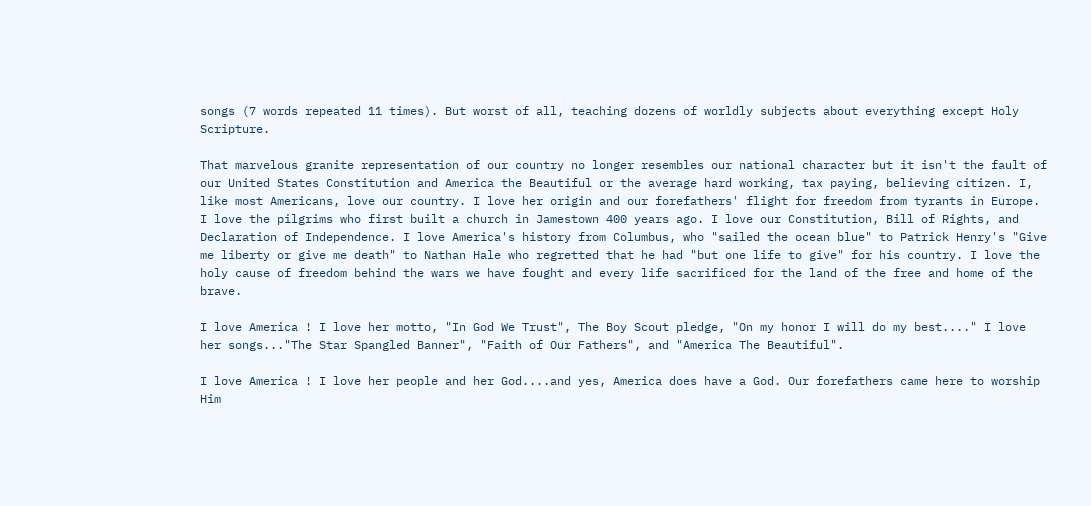songs (7 words repeated 11 times). But worst of all, teaching dozens of worldly subjects about everything except Holy Scripture.

That marvelous granite representation of our country no longer resembles our national character but it isn't the fault of our United States Constitution and America the Beautiful or the average hard working, tax paying, believing citizen. I, like most Americans, love our country. I love her origin and our forefathers' flight for freedom from tyrants in Europe. I love the pilgrims who first built a church in Jamestown 400 years ago. I love our Constitution, Bill of Rights, and Declaration of Independence. I love America's history from Columbus, who "sailed the ocean blue" to Patrick Henry's "Give me liberty or give me death" to Nathan Hale who regretted that he had "but one life to give" for his country. I love the holy cause of freedom behind the wars we have fought and every life sacrificed for the land of the free and home of the brave.

I love America ! I love her motto, "In God We Trust", The Boy Scout pledge, "On my honor I will do my best...." I love her songs..."The Star Spangled Banner", "Faith of Our Fathers", and "America The Beautiful".

I love America ! I love her people and her God....and yes, America does have a God. Our forefathers came here to worship Him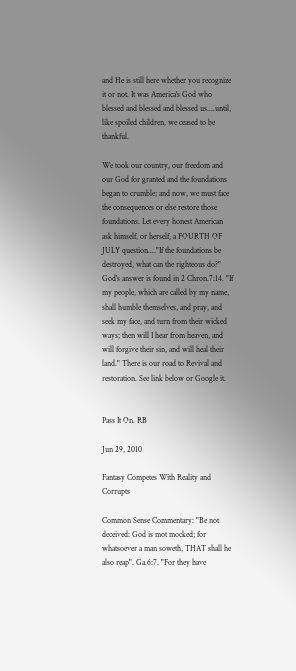and He is still here whether you recognize it or not. It was America's God who blessed and blessed and blessed us....until, like spoiled children, we ceased to be thankful.

We took our country, our freedom and our God for granted and the foundations began to crumble; and now, we must face the consequences or else restore those foundations. Let every honest American ask himself, or herself, a FOURTH OF JULY question...."If the foundations be destroyed, what can the righteous do?" God's answer is found in 2 Chron.7:14. "If my people, which are called by my name, shall humble themselves, and pray, and seek my face, and turn from their wicked ways; then will I hear from heaven, and will forgive their sin, and will heal their land." There is our road to Revival and restoration. See link below or Google it.


Pass It On. RB

Jun 29, 2010

Fantasy Competes With Reality and Corrupts

Common Sense Commentary: "Be not deceived: God is mot mocked; for whatsoever a man soweth, THAT shall he also reap". Ga.6:7. "For they have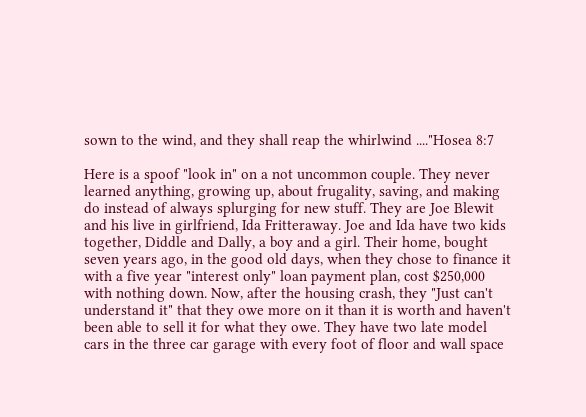sown to the wind, and they shall reap the whirlwind ...."Hosea 8:7

Here is a spoof "look in" on a not uncommon couple. They never learned anything, growing up, about frugality, saving, and making do instead of always splurging for new stuff. They are Joe Blewit and his live in girlfriend, Ida Fritteraway. Joe and Ida have two kids together, Diddle and Dally, a boy and a girl. Their home, bought seven years ago, in the good old days, when they chose to finance it with a five year "interest only" loan payment plan, cost $250,000 with nothing down. Now, after the housing crash, they "Just can't understand it" that they owe more on it than it is worth and haven't been able to sell it for what they owe. They have two late model cars in the three car garage with every foot of floor and wall space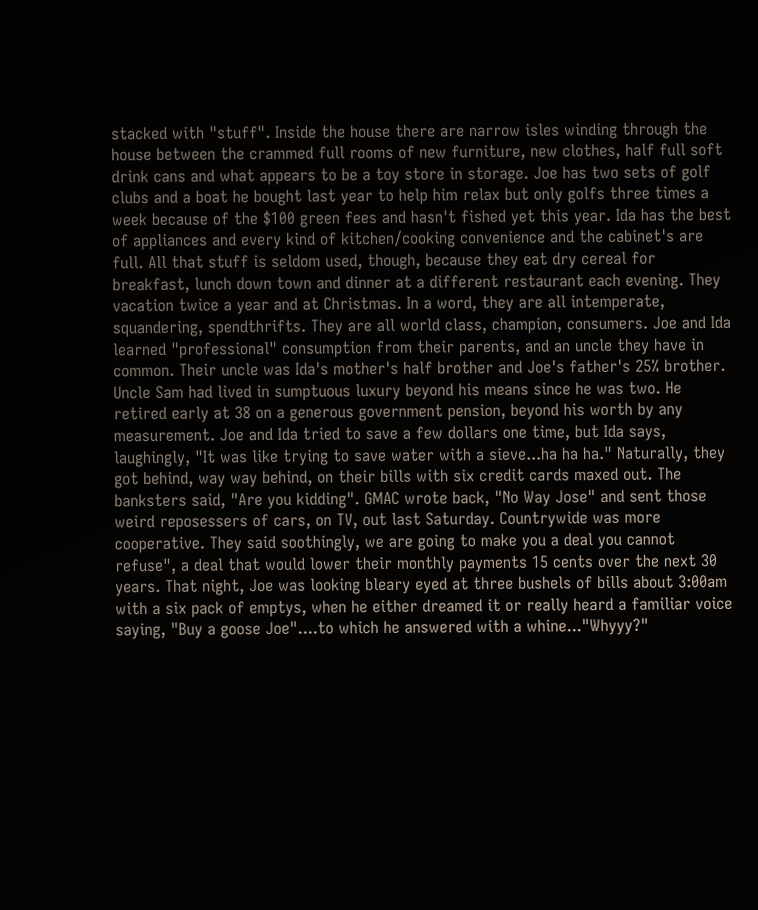stacked with "stuff". Inside the house there are narrow isles winding through the house between the crammed full rooms of new furniture, new clothes, half full soft drink cans and what appears to be a toy store in storage. Joe has two sets of golf clubs and a boat he bought last year to help him relax but only golfs three times a week because of the $100 green fees and hasn't fished yet this year. Ida has the best of appliances and every kind of kitchen/cooking convenience and the cabinet's are full. All that stuff is seldom used, though, because they eat dry cereal for breakfast, lunch down town and dinner at a different restaurant each evening. They vacation twice a year and at Christmas. In a word, they are all intemperate, squandering, spendthrifts. They are all world class, champion, consumers. Joe and Ida learned "professional" consumption from their parents, and an uncle they have in common. Their uncle was Ida's mother's half brother and Joe's father's 25% brother. Uncle Sam had lived in sumptuous luxury beyond his means since he was two. He retired early at 38 on a generous government pension, beyond his worth by any measurement. Joe and Ida tried to save a few dollars one time, but Ida says, laughingly, "It was like trying to save water with a sieve...ha ha ha." Naturally, they got behind, way way behind, on their bills with six credit cards maxed out. The banksters said, "Are you kidding". GMAC wrote back, "No Way Jose" and sent those weird reposessers of cars, on TV, out last Saturday. Countrywide was more cooperative. They said soothingly, we are going to make you a deal you cannot refuse", a deal that would lower their monthly payments 15 cents over the next 30 years. That night, Joe was looking bleary eyed at three bushels of bills about 3:00am with a six pack of emptys, when he either dreamed it or really heard a familiar voice saying, "Buy a goose Joe"....to which he answered with a whine..."Whyyy?"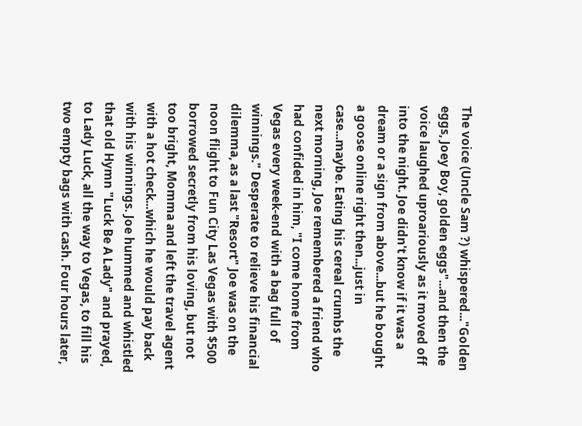The voice (Uncle Sam ?) whispered..."Golden eggs, Joey Boy, golden eggs"...and then the voice laughed uproariously as it moved off into the night. Joe didn't know if it was a dream or a sign from above...but he bought a goose online right then...just in case...maybe. Eating his cereal crumbs the next morning, Joe remembered a friend who had confided in him, "I come home from Vegas every week-end with a bag full of winnings." Desperate to relieve his financial dilemma, as a last "Resort" Joe was on the noon flight to Fun City Las Vegas with $500 borrowed secretly from his loving, but not too bright, Momma and left the travel agent with a hot check...which he would pay back with his winnings. Joe hummed and whistled that old Hymn "Luck Be A Lady" and prayed, to Lady Luck, all the way to Vegas, to fill his two empty bags with cash. Four hours later,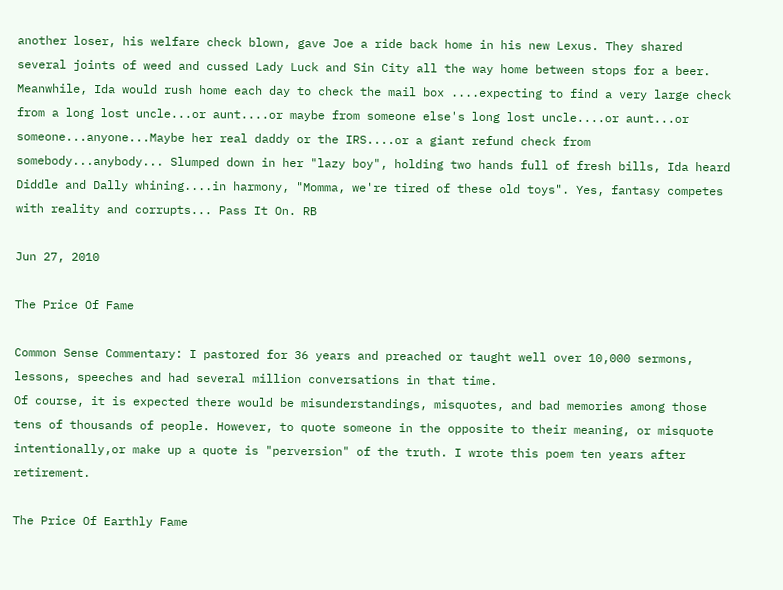another loser, his welfare check blown, gave Joe a ride back home in his new Lexus. They shared several joints of weed and cussed Lady Luck and Sin City all the way home between stops for a beer. Meanwhile, Ida would rush home each day to check the mail box ....expecting to find a very large check from a long lost uncle...or aunt....or maybe from someone else's long lost uncle....or aunt...or someone...anyone...Maybe her real daddy or the IRS....or a giant refund check from somebody...anybody... Slumped down in her "lazy boy", holding two hands full of fresh bills, Ida heard Diddle and Dally whining....in harmony, "Momma, we're tired of these old toys". Yes, fantasy competes with reality and corrupts... Pass It On. RB

Jun 27, 2010

The Price Of Fame

Common Sense Commentary: I pastored for 36 years and preached or taught well over 10,000 sermons, lessons, speeches and had several million conversations in that time.
Of course, it is expected there would be misunderstandings, misquotes, and bad memories among those tens of thousands of people. However, to quote someone in the opposite to their meaning, or misquote intentionally,or make up a quote is "perversion" of the truth. I wrote this poem ten years after retirement.

The Price Of Earthly Fame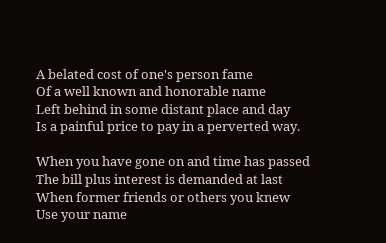A belated cost of one's person fame
Of a well known and honorable name
Left behind in some distant place and day
Is a painful price to pay in a perverted way.

When you have gone on and time has passed
The bill plus interest is demanded at last
When former friends or others you knew
Use your name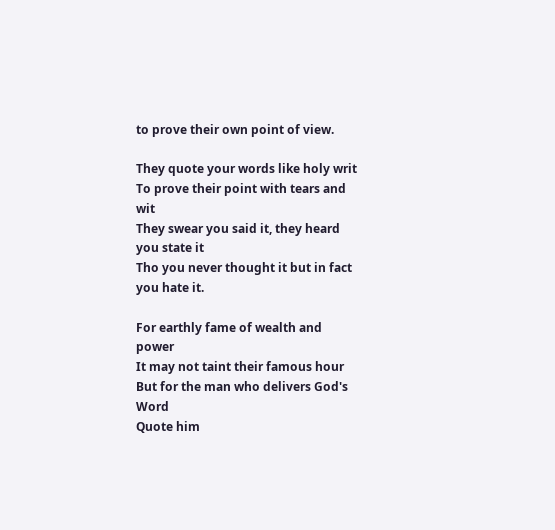to prove their own point of view.

They quote your words like holy writ
To prove their point with tears and wit
They swear you said it, they heard you state it
Tho you never thought it but in fact you hate it.

For earthly fame of wealth and power
It may not taint their famous hour
But for the man who delivers God's Word
Quote him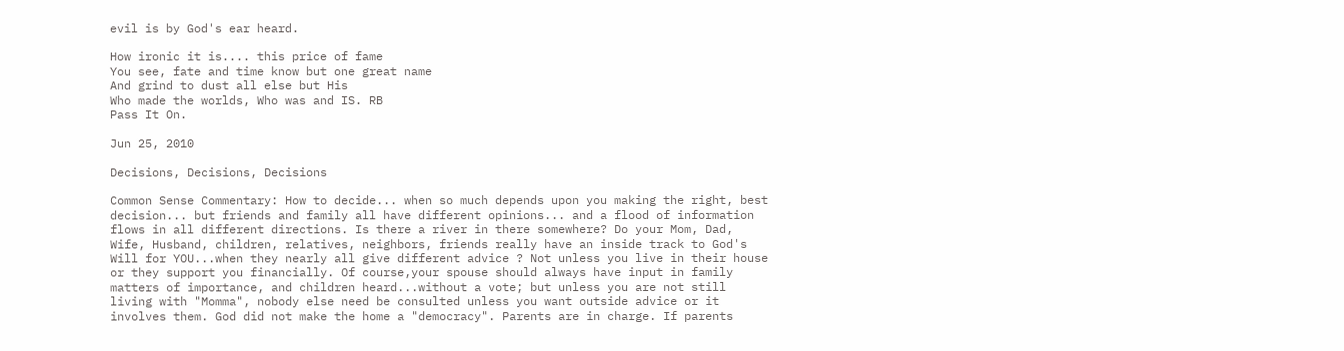evil is by God's ear heard.

How ironic it is.... this price of fame
You see, fate and time know but one great name
And grind to dust all else but His
Who made the worlds, Who was and IS. RB
Pass It On.

Jun 25, 2010

Decisions, Decisions, Decisions

Common Sense Commentary: How to decide... when so much depends upon you making the right, best decision... but friends and family all have different opinions... and a flood of information flows in all different directions. Is there a river in there somewhere? Do your Mom, Dad, Wife, Husband, children, relatives, neighbors, friends really have an inside track to God's Will for YOU...when they nearly all give different advice ? Not unless you live in their house or they support you financially. Of course,your spouse should always have input in family matters of importance, and children heard...without a vote; but unless you are not still living with "Momma", nobody else need be consulted unless you want outside advice or it involves them. God did not make the home a "democracy". Parents are in charge. If parents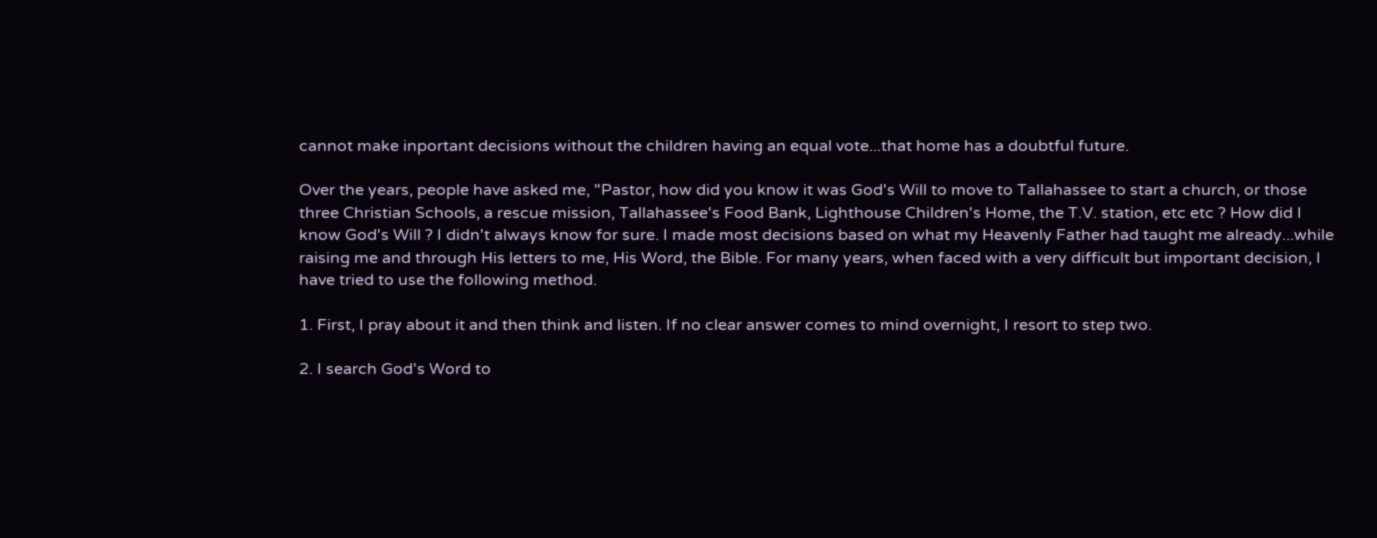cannot make inportant decisions without the children having an equal vote...that home has a doubtful future.

Over the years, people have asked me, "Pastor, how did you know it was God's Will to move to Tallahassee to start a church, or those three Christian Schools, a rescue mission, Tallahassee's Food Bank, Lighthouse Children's Home, the T.V. station, etc etc ? How did I know God's Will ? I didn't always know for sure. I made most decisions based on what my Heavenly Father had taught me already...while raising me and through His letters to me, His Word, the Bible. For many years, when faced with a very difficult but important decision, I have tried to use the following method.

1. First, I pray about it and then think and listen. If no clear answer comes to mind overnight, I resort to step two.

2. I search God's Word to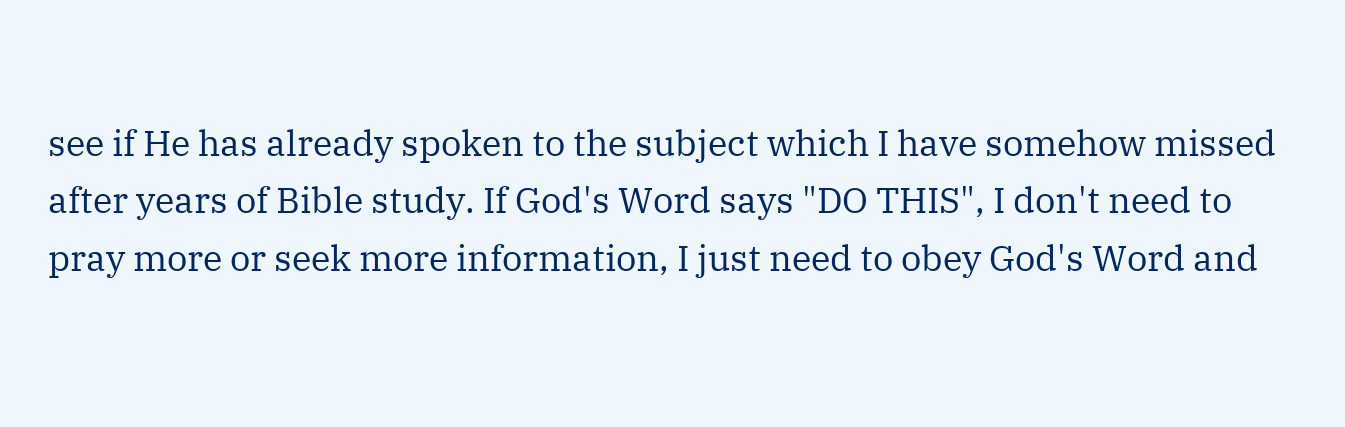see if He has already spoken to the subject which I have somehow missed after years of Bible study. If God's Word says "DO THIS", I don't need to pray more or seek more information, I just need to obey God's Word and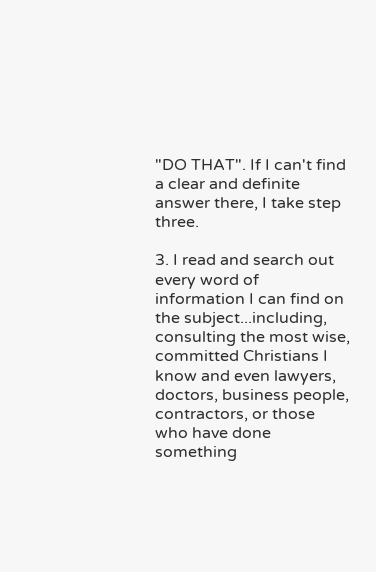"DO THAT". If I can't find a clear and definite answer there, I take step three.

3. I read and search out every word of information I can find on the subject...including, consulting the most wise, committed Christians I know and even lawyers, doctors, business people, contractors, or those who have done something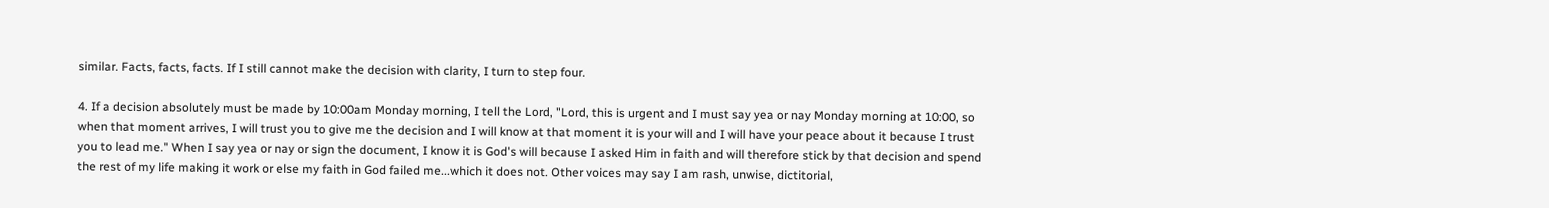similar. Facts, facts, facts. If I still cannot make the decision with clarity, I turn to step four.

4. If a decision absolutely must be made by 10:00am Monday morning, I tell the Lord, "Lord, this is urgent and I must say yea or nay Monday morning at 10:00, so when that moment arrives, I will trust you to give me the decision and I will know at that moment it is your will and I will have your peace about it because I trust you to lead me." When I say yea or nay or sign the document, I know it is God's will because I asked Him in faith and will therefore stick by that decision and spend the rest of my life making it work or else my faith in God failed me...which it does not. Other voices may say I am rash, unwise, dictitorial,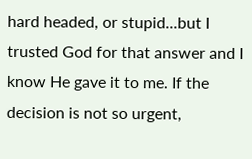hard headed, or stupid...but I trusted God for that answer and I know He gave it to me. If the decision is not so urgent,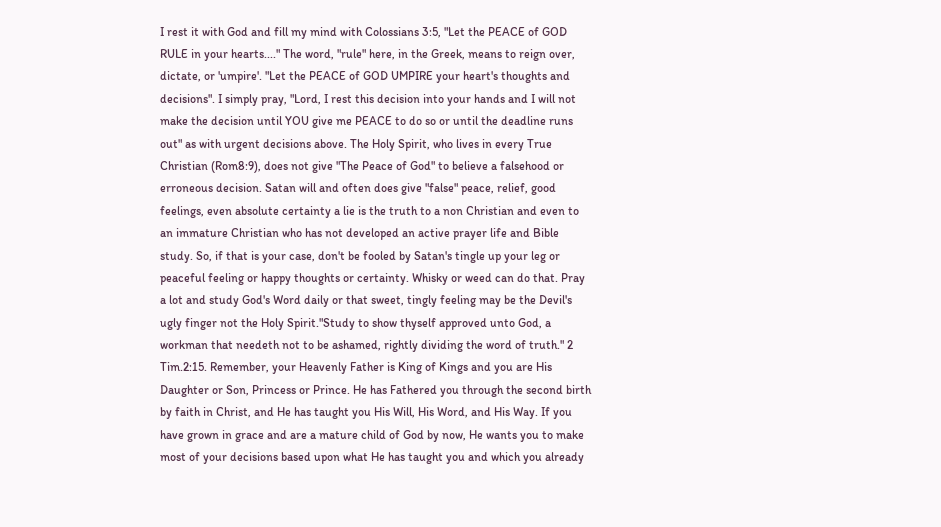I rest it with God and fill my mind with Colossians 3:5, "Let the PEACE of GOD RULE in your hearts...." The word, "rule" here, in the Greek, means to reign over, dictate, or 'umpire'. "Let the PEACE of GOD UMPIRE your heart's thoughts and decisions". I simply pray, "Lord, I rest this decision into your hands and I will not make the decision until YOU give me PEACE to do so or until the deadline runs out" as with urgent decisions above. The Holy Spirit, who lives in every True Christian (Rom8:9), does not give "The Peace of God" to believe a falsehood or erroneous decision. Satan will and often does give "false" peace, relief, good feelings, even absolute certainty a lie is the truth to a non Christian and even to an immature Christian who has not developed an active prayer life and Bible study. So, if that is your case, don't be fooled by Satan's tingle up your leg or peaceful feeling or happy thoughts or certainty. Whisky or weed can do that. Pray a lot and study God's Word daily or that sweet, tingly feeling may be the Devil's ugly finger not the Holy Spirit."Study to show thyself approved unto God, a workman that needeth not to be ashamed, rightly dividing the word of truth." 2 Tim.2:15. Remember, your Heavenly Father is King of Kings and you are His Daughter or Son, Princess or Prince. He has Fathered you through the second birth by faith in Christ, and He has taught you His Will, His Word, and His Way. If you have grown in grace and are a mature child of God by now, He wants you to make most of your decisions based upon what He has taught you and which you already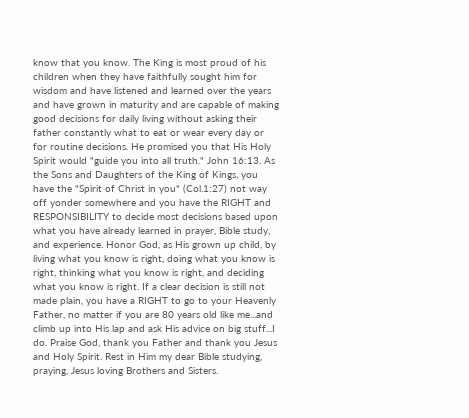know that you know. The King is most proud of his children when they have faithfully sought him for wisdom and have listened and learned over the years and have grown in maturity and are capable of making good decisions for daily living without asking their father constantly what to eat or wear every day or for routine decisions. He promised you that His Holy Spirit would "guide you into all truth." John 16:13. As the Sons and Daughters of the King of Kings, you have the "Spirit of Christ in you" (Col.1:27) not way off yonder somewhere and you have the RIGHT and RESPONSIBILITY to decide most decisions based upon what you have already learned in prayer, Bible study, and experience. Honor God, as His grown up child, by living what you know is right, doing what you know is right, thinking what you know is right, and deciding what you know is right. If a clear decision is still not made plain, you have a RIGHT to go to your Heavenly Father, no matter if you are 80 years old like me...and climb up into His lap and ask His advice on big stuff...I do. Praise God, thank you Father and thank you Jesus and Holy Spirit. Rest in Him my dear Bible studying, praying, Jesus loving Brothers and Sisters.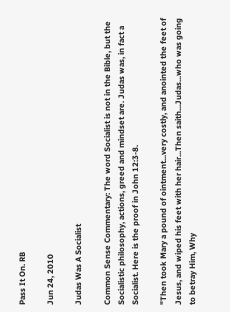Pass It On. RB

Jun 24, 2010

Judas Was A Socialist

Common Sense Commentary: The word Socialist is not in the Bible, but the Socialistic philosophy, actions, greed and mindset are. Judas was, in fact a Socialist. Here is the proof in John 12:3-8.

"Then took Mary a pound of ointment...very costly, and anointed the feet of Jesus, and wiped his feet with her hair...Then saith...Judas...who was going to betray Him, Why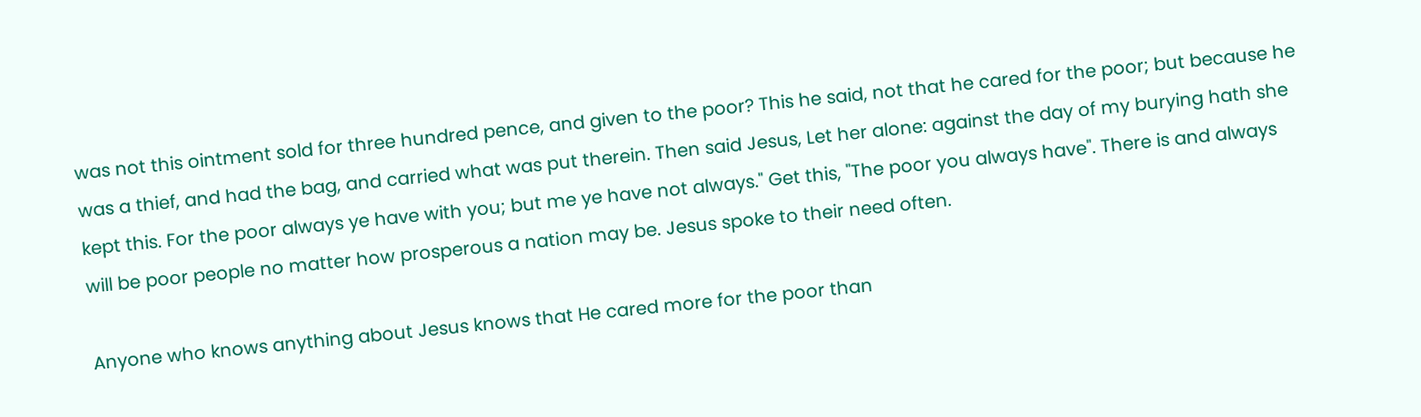was not this ointment sold for three hundred pence, and given to the poor? This he said, not that he cared for the poor; but because he was a thief, and had the bag, and carried what was put therein. Then said Jesus, Let her alone: against the day of my burying hath she kept this. For the poor always ye have with you; but me ye have not always." Get this, "The poor you always have". There is and always will be poor people no matter how prosperous a nation may be. Jesus spoke to their need often.

Anyone who knows anything about Jesus knows that He cared more for the poor than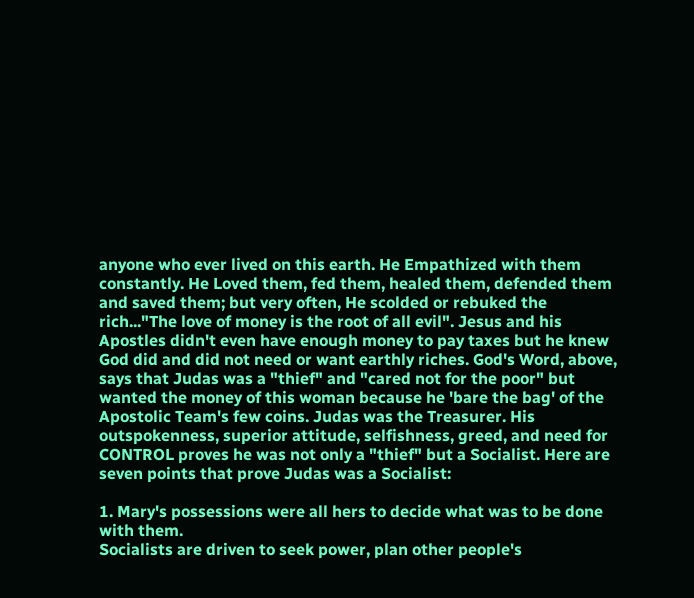anyone who ever lived on this earth. He Empathized with them constantly. He Loved them, fed them, healed them, defended them and saved them; but very often, He scolded or rebuked the rich..."The love of money is the root of all evil". Jesus and his Apostles didn't even have enough money to pay taxes but he knew God did and did not need or want earthly riches. God's Word, above, says that Judas was a "thief" and "cared not for the poor" but wanted the money of this woman because he 'bare the bag' of the Apostolic Team's few coins. Judas was the Treasurer. His outspokenness, superior attitude, selfishness, greed, and need for CONTROL proves he was not only a "thief" but a Socialist. Here are seven points that prove Judas was a Socialist:

1. Mary's possessions were all hers to decide what was to be done with them.
Socialists are driven to seek power, plan other people's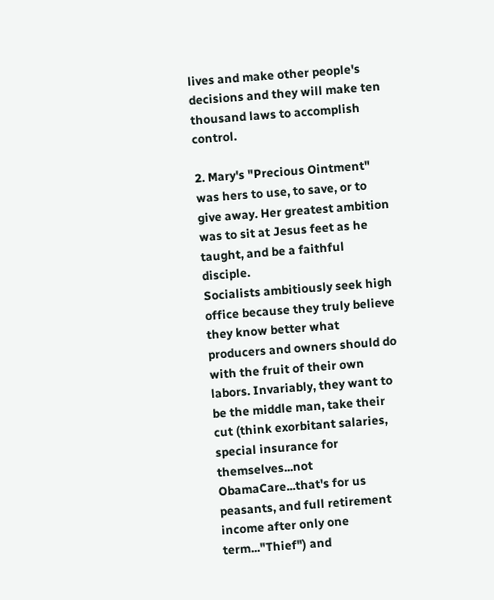lives and make other people's decisions and they will make ten thousand laws to accomplish control.

2. Mary's "Precious Ointment" was hers to use, to save, or to give away. Her greatest ambition was to sit at Jesus feet as he taught, and be a faithful disciple.
Socialists ambitiously seek high office because they truly believe they know better what producers and owners should do with the fruit of their own labors. Invariably, they want to be the middle man, take their cut (think exorbitant salaries, special insurance for themselves...not ObamaCare...that's for us peasants, and full retirement income after only one term..."Thief") and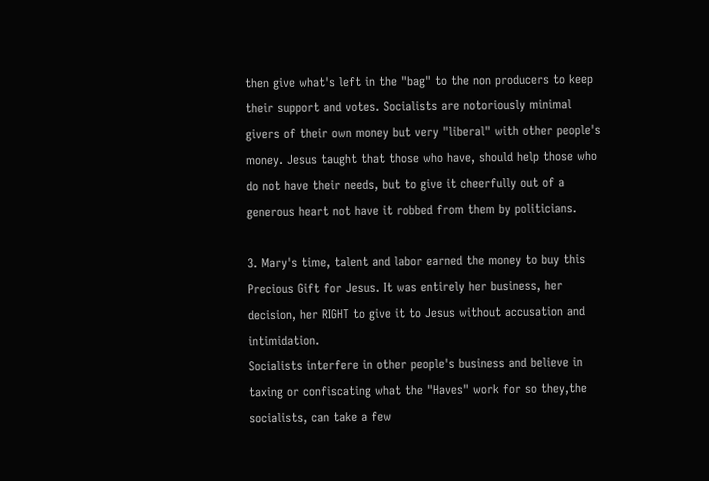then give what's left in the "bag" to the non producers to keep their support and votes. Socialists are notoriously minimal givers of their own money but very "liberal" with other people's money. Jesus taught that those who have, should help those who do not have their needs, but to give it cheerfully out of a generous heart not have it robbed from them by politicians.

3. Mary's time, talent and labor earned the money to buy this Precious Gift for Jesus. It was entirely her business, her decision, her RIGHT to give it to Jesus without accusation and intimidation.
Socialists interfere in other people's business and believe in taxing or confiscating what the "Haves" work for so they,the socialists, can take a few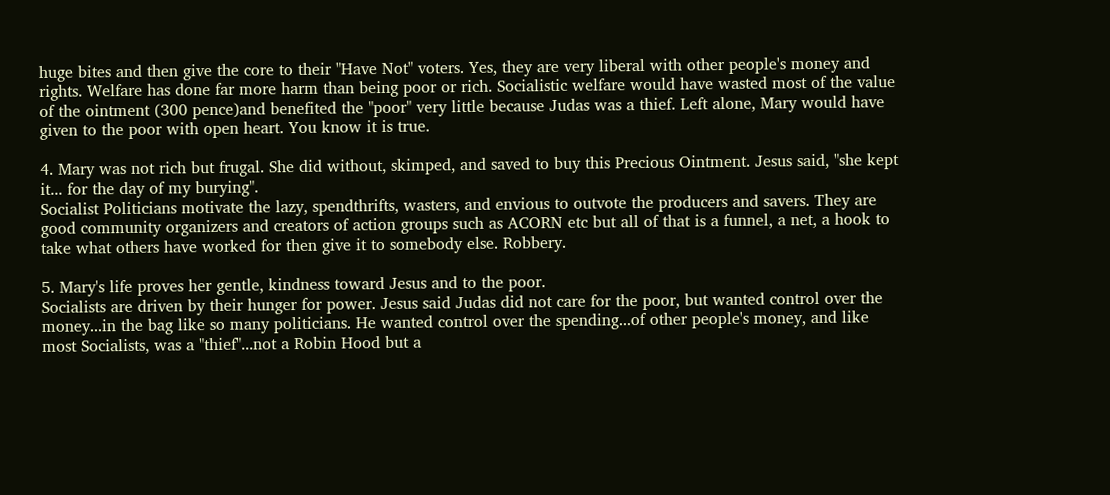huge bites and then give the core to their "Have Not" voters. Yes, they are very liberal with other people's money and rights. Welfare has done far more harm than being poor or rich. Socialistic welfare would have wasted most of the value of the ointment (300 pence)and benefited the "poor" very little because Judas was a thief. Left alone, Mary would have given to the poor with open heart. You know it is true.

4. Mary was not rich but frugal. She did without, skimped, and saved to buy this Precious Ointment. Jesus said, "she kept it... for the day of my burying".
Socialist Politicians motivate the lazy, spendthrifts, wasters, and envious to outvote the producers and savers. They are good community organizers and creators of action groups such as ACORN etc but all of that is a funnel, a net, a hook to take what others have worked for then give it to somebody else. Robbery.

5. Mary's life proves her gentle, kindness toward Jesus and to the poor.
Socialists are driven by their hunger for power. Jesus said Judas did not care for the poor, but wanted control over the money...in the bag like so many politicians. He wanted control over the spending...of other people's money, and like most Socialists, was a "thief"...not a Robin Hood but a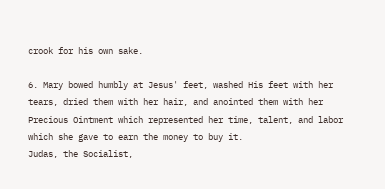crook for his own sake.

6. Mary bowed humbly at Jesus' feet, washed His feet with her tears, dried them with her hair, and anointed them with her Precious Ointment which represented her time, talent, and labor which she gave to earn the money to buy it.
Judas, the Socialist,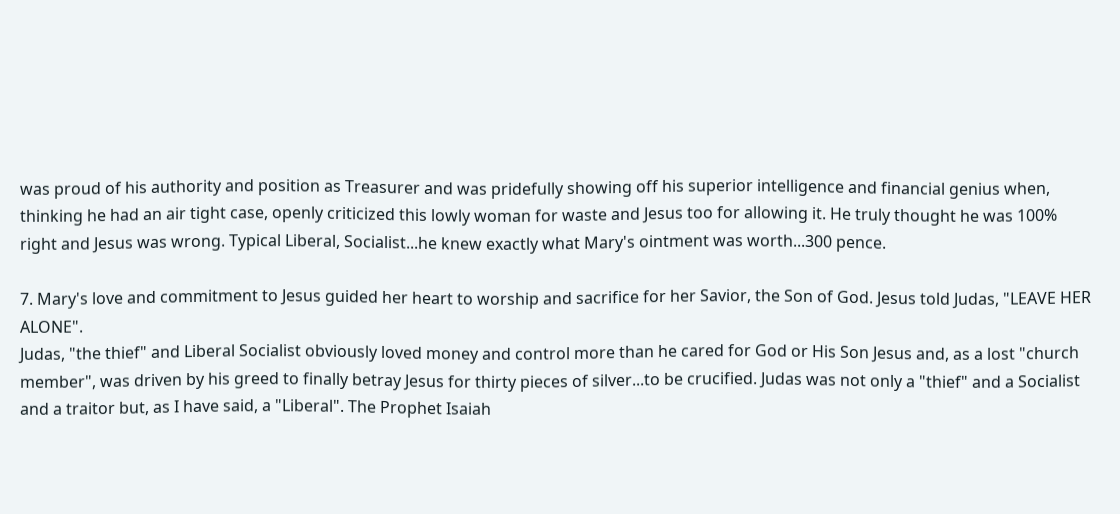was proud of his authority and position as Treasurer and was pridefully showing off his superior intelligence and financial genius when, thinking he had an air tight case, openly criticized this lowly woman for waste and Jesus too for allowing it. He truly thought he was 100% right and Jesus was wrong. Typical Liberal, Socialist...he knew exactly what Mary's ointment was worth...300 pence.

7. Mary's love and commitment to Jesus guided her heart to worship and sacrifice for her Savior, the Son of God. Jesus told Judas, "LEAVE HER ALONE".
Judas, "the thief" and Liberal Socialist obviously loved money and control more than he cared for God or His Son Jesus and, as a lost "church member", was driven by his greed to finally betray Jesus for thirty pieces of silver...to be crucified. Judas was not only a "thief" and a Socialist and a traitor but, as I have said, a "Liberal". The Prophet Isaiah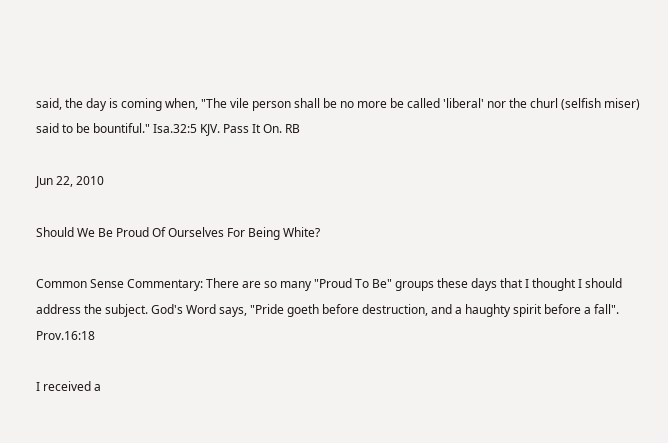said, the day is coming when, "The vile person shall be no more be called 'liberal' nor the churl (selfish miser) said to be bountiful." Isa.32:5 KJV. Pass It On. RB

Jun 22, 2010

Should We Be Proud Of Ourselves For Being White?

Common Sense Commentary: There are so many "Proud To Be" groups these days that I thought I should address the subject. God's Word says, "Pride goeth before destruction, and a haughty spirit before a fall". Prov.16:18

I received a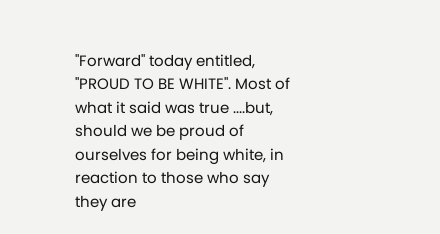"Forward" today entitled, "PROUD TO BE WHITE". Most of what it said was true ....but, should we be proud of ourselves for being white, in reaction to those who say they are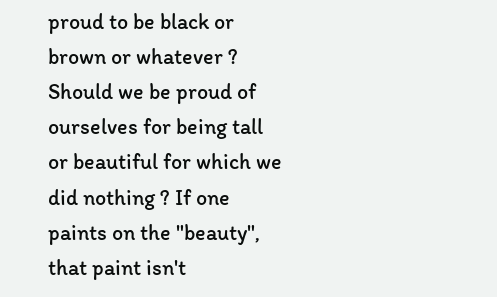proud to be black or brown or whatever ? Should we be proud of ourselves for being tall or beautiful for which we did nothing ? If one paints on the "beauty", that paint isn't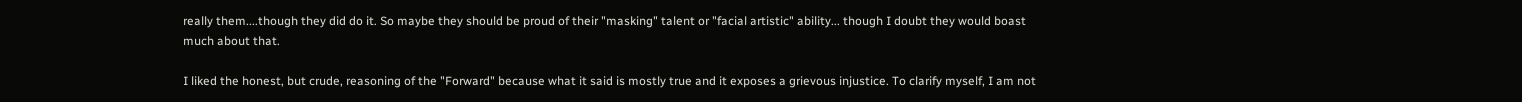really them....though they did do it. So maybe they should be proud of their "masking" talent or "facial artistic" ability... though I doubt they would boast much about that.

I liked the honest, but crude, reasoning of the "Forward" because what it said is mostly true and it exposes a grievous injustice. To clarify myself, I am not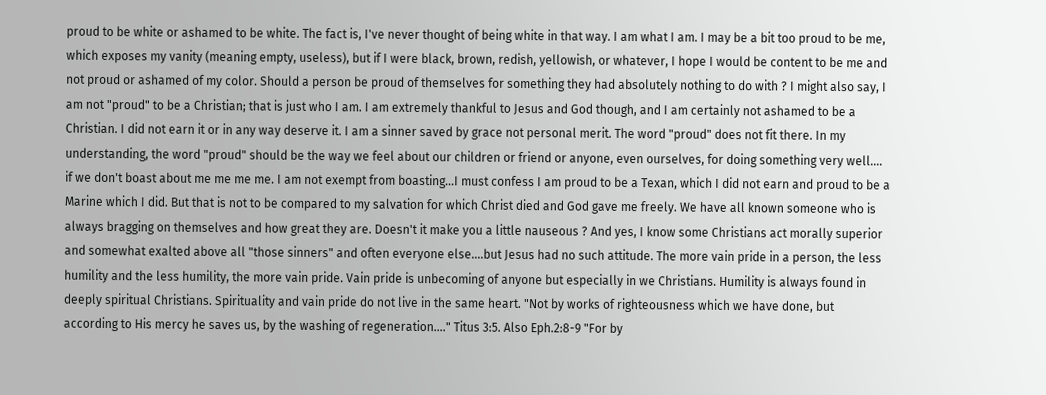proud to be white or ashamed to be white. The fact is, I've never thought of being white in that way. I am what I am. I may be a bit too proud to be me, which exposes my vanity (meaning empty, useless), but if I were black, brown, redish, yellowish, or whatever, I hope I would be content to be me and not proud or ashamed of my color. Should a person be proud of themselves for something they had absolutely nothing to do with ? I might also say, I am not "proud" to be a Christian; that is just who I am. I am extremely thankful to Jesus and God though, and I am certainly not ashamed to be a Christian. I did not earn it or in any way deserve it. I am a sinner saved by grace not personal merit. The word "proud" does not fit there. In my understanding, the word "proud" should be the way we feel about our children or friend or anyone, even ourselves, for doing something very well.... if we don't boast about me me me me. I am not exempt from boasting...I must confess I am proud to be a Texan, which I did not earn and proud to be a Marine which I did. But that is not to be compared to my salvation for which Christ died and God gave me freely. We have all known someone who is always bragging on themselves and how great they are. Doesn't it make you a little nauseous ? And yes, I know some Christians act morally superior and somewhat exalted above all "those sinners" and often everyone else....but Jesus had no such attitude. The more vain pride in a person, the less humility and the less humility, the more vain pride. Vain pride is unbecoming of anyone but especially in we Christians. Humility is always found in deeply spiritual Christians. Spirituality and vain pride do not live in the same heart. "Not by works of righteousness which we have done, but according to His mercy he saves us, by the washing of regeneration...." Titus 3:5. Also Eph.2:8-9 "For by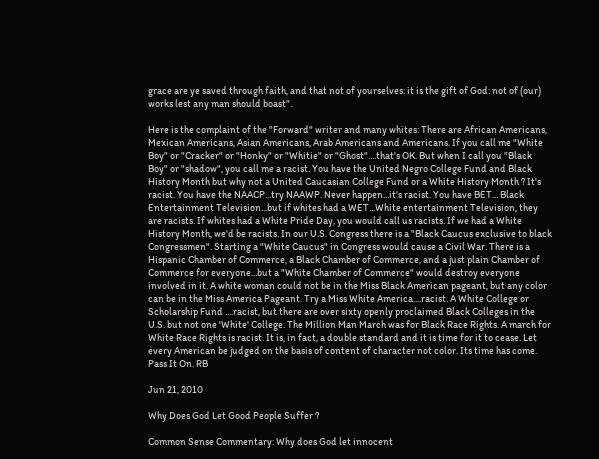grace are ye saved through faith, and that not of yourselves: it is the gift of God: not of (our) works lest any man should boast".

Here is the complaint of the "Forward" writer and many whites: There are African Americans, Mexican Americans, Asian Americans, Arab Americans and Americans. If you call me "White Boy" or "Cracker" or "Honky" or "Whitie" or "Ghost"....that's OK. But when I call you "Black Boy" or "shadow", you call me a racist. You have the United Negro College Fund and Black History Month but why not a United Caucasian College Fund or a White History Month ? It's racist. You have the NAACP...try NAAWP. Never happen...it's racist. You have BET... Black Entertainment Television...but if whites had a WET...White entertainment Television, they are racists. If whites had a White Pride Day, you would call us racists. If we had a White History Month, we'd be racists. In our U.S. Congress there is a "Black Caucus exclusive to black Congressmen". Starting a "White Caucus" in Congress would cause a Civil War. There is a Hispanic Chamber of Commerce, a Black Chamber of Commerce, and a just plain Chamber of Commerce for everyone...but a "White Chamber of Commerce" would destroy everyone involved in it. A white woman could not be in the Miss Black American pageant, but any color can be in the Miss America Pageant. Try a Miss White America....racist. A White College or Scholarship Fund ....racist, but there are over sixty openly proclaimed Black Colleges in the U.S. but not one 'White' College. The Million Man March was for Black Race Rights. A march for White Race Rights is racist. It is, in fact, a double standard and it is time for it to cease. Let every American be judged on the basis of content of character not color. Its time has come. Pass It On. RB

Jun 21, 2010

Why Does God Let Good People Suffer ?

Common Sense Commentary: Why does God let innocent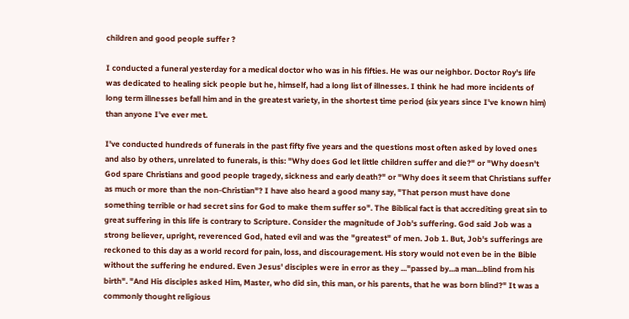children and good people suffer ?

I conducted a funeral yesterday for a medical doctor who was in his fifties. He was our neighbor. Doctor Roy's life was dedicated to healing sick people but he, himself, had a long list of illnesses. I think he had more incidents of long term illnesses befall him and in the greatest variety, in the shortest time period (six years since I've known him) than anyone I've ever met.

I've conducted hundreds of funerals in the past fifty five years and the questions most often asked by loved ones and also by others, unrelated to funerals, is this: "Why does God let little children suffer and die?" or "Why doesn't God spare Christians and good people tragedy, sickness and early death?" or "Why does it seem that Christians suffer as much or more than the non-Christian"? I have also heard a good many say, "That person must have done something terrible or had secret sins for God to make them suffer so". The Biblical fact is that accrediting great sin to great suffering in this life is contrary to Scripture. Consider the magnitude of Job's suffering. God said Job was a strong believer, upright, reverenced God, hated evil and was the "greatest" of men. Job 1. But, Job's sufferings are reckoned to this day as a world record for pain, loss, and discouragement. His story would not even be in the Bible without the suffering he endured. Even Jesus' disciples were in error as they ..."passed by...a man...blind from his birth". "And His disciples asked Him, Master, who did sin, this man, or his parents, that he was born blind?" It was a commonly thought religious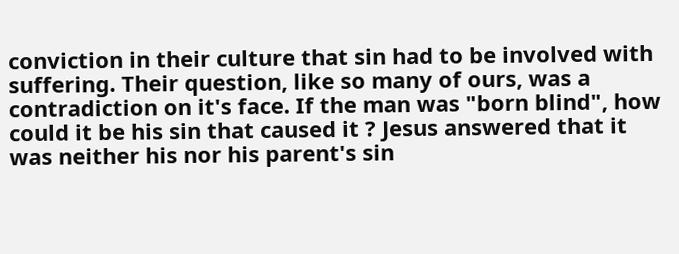conviction in their culture that sin had to be involved with suffering. Their question, like so many of ours, was a contradiction on it's face. If the man was "born blind", how could it be his sin that caused it ? Jesus answered that it was neither his nor his parent's sin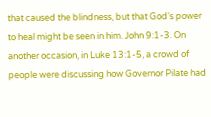that caused the blindness, but that God's power to heal might be seen in him. John 9:1-3. On another occasion, in Luke 13:1-5, a crowd of people were discussing how Governor Pilate had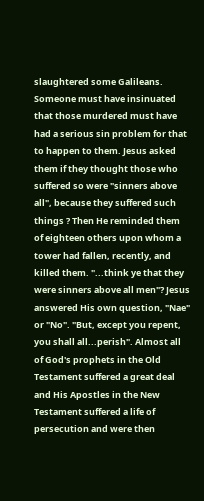slaughtered some Galileans. Someone must have insinuated that those murdered must have had a serious sin problem for that to happen to them. Jesus asked them if they thought those who suffered so were "sinners above all", because they suffered such things ? Then He reminded them of eighteen others upon whom a tower had fallen, recently, and killed them. "...think ye that they were sinners above all men"? Jesus answered His own question, "Nae" or "No". "But, except you repent, you shall all...perish". Almost all of God's prophets in the Old Testament suffered a great deal and His Apostles in the New Testament suffered a life of persecution and were then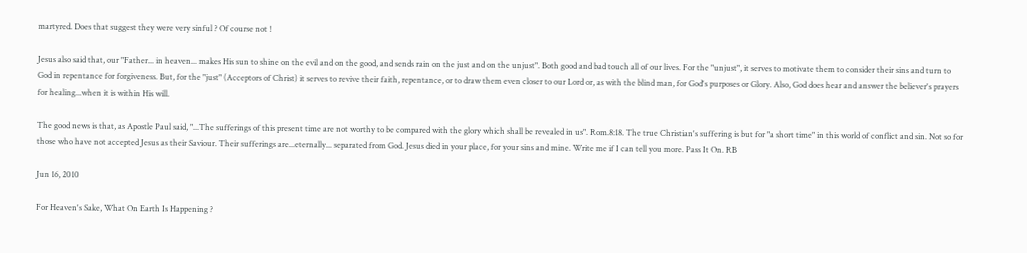martyred. Does that suggest they were very sinful ? Of course not !

Jesus also said that, our "Father... in heaven... makes His sun to shine on the evil and on the good, and sends rain on the just and on the unjust". Both good and bad touch all of our lives. For the "unjust", it serves to motivate them to consider their sins and turn to God in repentance for forgiveness. But, for the "just" (Acceptors of Christ) it serves to revive their faith, repentance, or to draw them even closer to our Lord or, as with the blind man, for God's purposes or Glory. Also, God does hear and answer the believer's prayers for healing...when it is within His will.

The good news is that, as Apostle Paul said, "...The sufferings of this present time are not worthy to be compared with the glory which shall be revealed in us". Rom.8:18. The true Christian's suffering is but for "a short time" in this world of conflict and sin. Not so for those who have not accepted Jesus as their Saviour. Their sufferings are...eternally... separated from God. Jesus died in your place, for your sins and mine. Write me if I can tell you more. Pass It On. RB

Jun 16, 2010

For Heaven's Sake, What On Earth Is Happening ?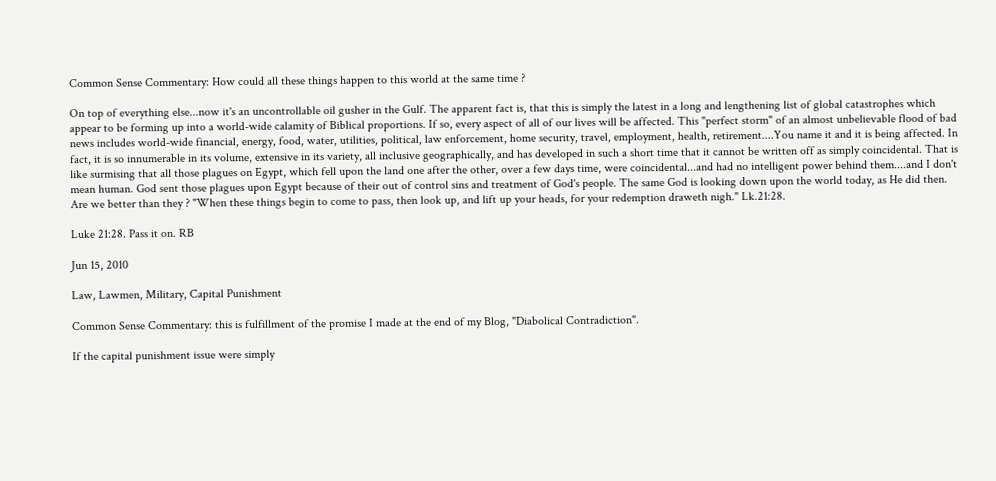Common Sense Commentary: How could all these things happen to this world at the same time ?

On top of everything else...now it's an uncontrollable oil gusher in the Gulf. The apparent fact is, that this is simply the latest in a long and lengthening list of global catastrophes which appear to be forming up into a world-wide calamity of Biblical proportions. If so, every aspect of all of our lives will be affected. This "perfect storm" of an almost unbelievable flood of bad news includes world-wide financial, energy, food, water, utilities, political, law enforcement, home security, travel, employment, health, retirement....You name it and it is being affected. In fact, it is so innumerable in its volume, extensive in its variety, all inclusive geographically, and has developed in such a short time that it cannot be written off as simply coincidental. That is like surmising that all those plagues on Egypt, which fell upon the land one after the other, over a few days time, were coincidental...and had no intelligent power behind them....and I don't mean human. God sent those plagues upon Egypt because of their out of control sins and treatment of God's people. The same God is looking down upon the world today, as He did then. Are we better than they ? "When these things begin to come to pass, then look up, and lift up your heads, for your redemption draweth nigh." Lk.21:28.

Luke 21:28. Pass it on. RB

Jun 15, 2010

Law, Lawmen, Military, Capital Punishment

Common Sense Commentary: this is fulfillment of the promise I made at the end of my Blog, "Diabolical Contradiction".

If the capital punishment issue were simply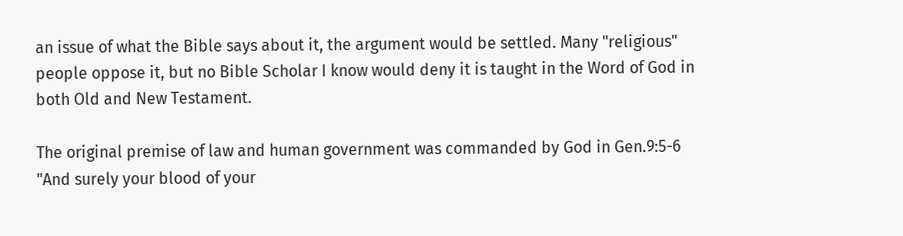an issue of what the Bible says about it, the argument would be settled. Many "religious" people oppose it, but no Bible Scholar I know would deny it is taught in the Word of God in both Old and New Testament.

The original premise of law and human government was commanded by God in Gen.9:5-6 "And surely your blood of your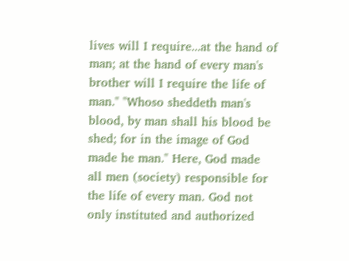lives will I require...at the hand of man; at the hand of every man's brother will I require the life of man." "Whoso sheddeth man's blood, by man shall his blood be shed; for in the image of God made he man." Here, God made all men (society) responsible for the life of every man. God not only instituted and authorized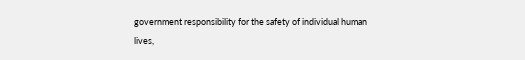government responsibility for the safety of individual human lives,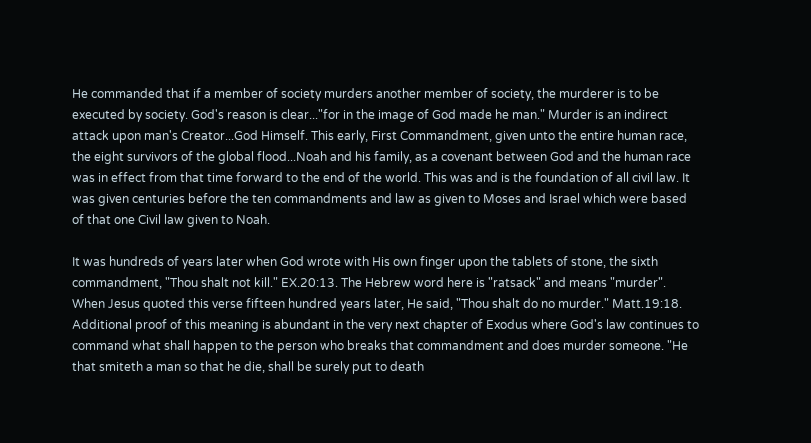He commanded that if a member of society murders another member of society, the murderer is to be executed by society. God's reason is clear..."for in the image of God made he man." Murder is an indirect attack upon man's Creator...God Himself. This early, First Commandment, given unto the entire human race, the eight survivors of the global flood...Noah and his family, as a covenant between God and the human race was in effect from that time forward to the end of the world. This was and is the foundation of all civil law. It was given centuries before the ten commandments and law as given to Moses and Israel which were based of that one Civil law given to Noah.

It was hundreds of years later when God wrote with His own finger upon the tablets of stone, the sixth commandment, "Thou shalt not kill." EX.20:13. The Hebrew word here is "ratsack" and means "murder". When Jesus quoted this verse fifteen hundred years later, He said, "Thou shalt do no murder." Matt.19:18. Additional proof of this meaning is abundant in the very next chapter of Exodus where God's law continues to command what shall happen to the person who breaks that commandment and does murder someone. "He that smiteth a man so that he die, shall be surely put to death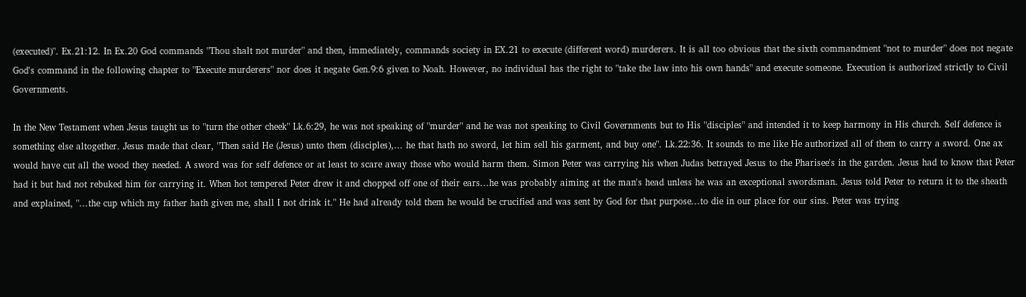(executed)". Ex.21:12. In Ex.20 God commands "Thou shalt not murder" and then, immediately, commands society in EX.21 to execute (different word) murderers. It is all too obvious that the sixth commandment "not to murder" does not negate God's command in the following chapter to "Execute murderers" nor does it negate Gen.9:6 given to Noah. However, no individual has the right to "take the law into his own hands" and execute someone. Execution is authorized strictly to Civil Governments.

In the New Testament when Jesus taught us to "turn the other cheek" Lk.6:29, he was not speaking of "murder" and he was not speaking to Civil Governments but to His "disciples" and intended it to keep harmony in His church. Self defence is something else altogether. Jesus made that clear, "Then said He (Jesus) unto them (disciples),... he that hath no sword, let him sell his garment, and buy one". Lk.22:36. It sounds to me like He authorized all of them to carry a sword. One ax would have cut all the wood they needed. A sword was for self defence or at least to scare away those who would harm them. Simon Peter was carrying his when Judas betrayed Jesus to the Pharisee's in the garden. Jesus had to know that Peter had it but had not rebuked him for carrying it. When hot tempered Peter drew it and chopped off one of their ears...he was probably aiming at the man's head unless he was an exceptional swordsman. Jesus told Peter to return it to the sheath and explained, "...the cup which my father hath given me, shall I not drink it." He had already told them he would be crucified and was sent by God for that purpose...to die in our place for our sins. Peter was trying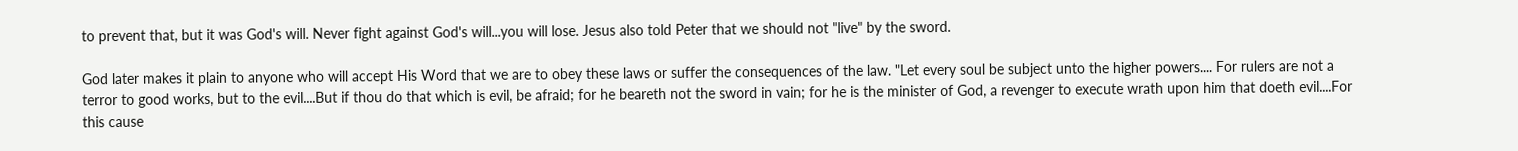to prevent that, but it was God's will. Never fight against God's will...you will lose. Jesus also told Peter that we should not "live" by the sword.

God later makes it plain to anyone who will accept His Word that we are to obey these laws or suffer the consequences of the law. "Let every soul be subject unto the higher powers.... For rulers are not a terror to good works, but to the evil....But if thou do that which is evil, be afraid; for he beareth not the sword in vain; for he is the minister of God, a revenger to execute wrath upon him that doeth evil....For this cause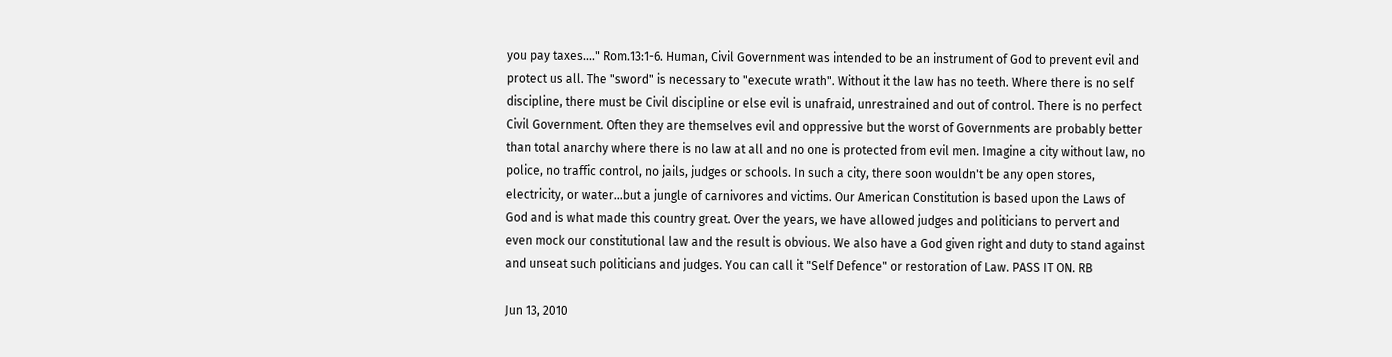you pay taxes...." Rom.13:1-6. Human, Civil Government was intended to be an instrument of God to prevent evil and protect us all. The "sword" is necessary to "execute wrath". Without it the law has no teeth. Where there is no self discipline, there must be Civil discipline or else evil is unafraid, unrestrained and out of control. There is no perfect Civil Government. Often they are themselves evil and oppressive but the worst of Governments are probably better than total anarchy where there is no law at all and no one is protected from evil men. Imagine a city without law, no police, no traffic control, no jails, judges or schools. In such a city, there soon wouldn't be any open stores, electricity, or water...but a jungle of carnivores and victims. Our American Constitution is based upon the Laws of God and is what made this country great. Over the years, we have allowed judges and politicians to pervert and even mock our constitutional law and the result is obvious. We also have a God given right and duty to stand against and unseat such politicians and judges. You can call it "Self Defence" or restoration of Law. PASS IT ON. RB

Jun 13, 2010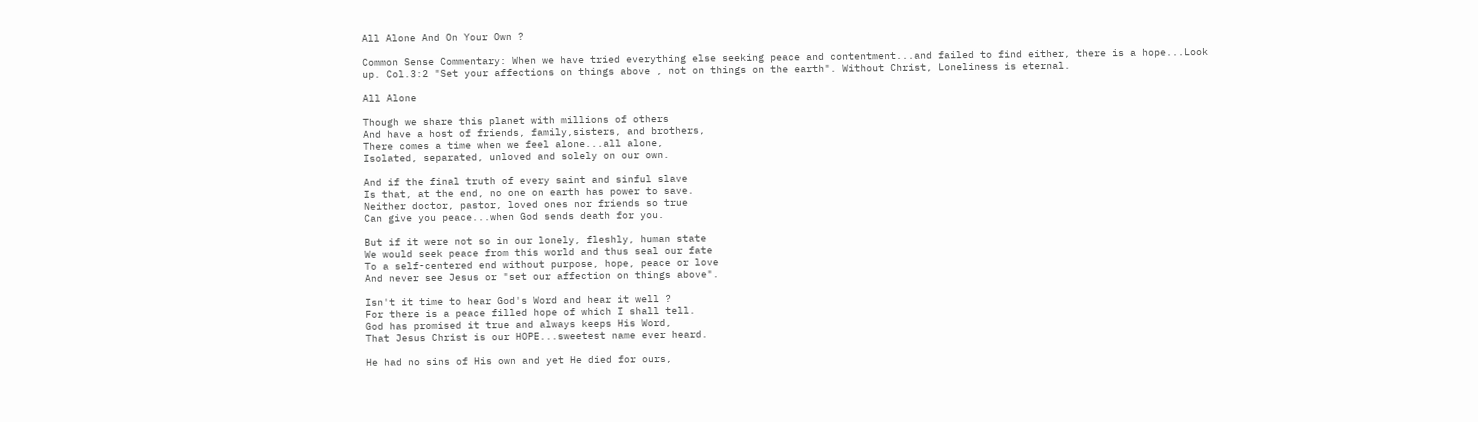All Alone And On Your Own ?

Common Sense Commentary: When we have tried everything else seeking peace and contentment...and failed to find either, there is a hope...Look up. Col.3:2 "Set your affections on things above , not on things on the earth". Without Christ, Loneliness is eternal.

All Alone

Though we share this planet with millions of others
And have a host of friends, family,sisters, and brothers,
There comes a time when we feel alone...all alone,
Isolated, separated, unloved and solely on our own.

And if the final truth of every saint and sinful slave
Is that, at the end, no one on earth has power to save.
Neither doctor, pastor, loved ones nor friends so true
Can give you peace...when God sends death for you.

But if it were not so in our lonely, fleshly, human state
We would seek peace from this world and thus seal our fate
To a self-centered end without purpose, hope, peace or love
And never see Jesus or "set our affection on things above".

Isn't it time to hear God's Word and hear it well ?
For there is a peace filled hope of which I shall tell.
God has promised it true and always keeps His Word,
That Jesus Christ is our HOPE...sweetest name ever heard.

He had no sins of His own and yet He died for ours,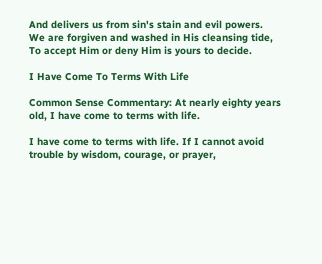And delivers us from sin's stain and evil powers.
We are forgiven and washed in His cleansing tide,
To accept Him or deny Him is yours to decide.

I Have Come To Terms With Life

Common Sense Commentary: At nearly eighty years old, I have come to terms with life.

I have come to terms with life. If I cannot avoid trouble by wisdom, courage, or prayer,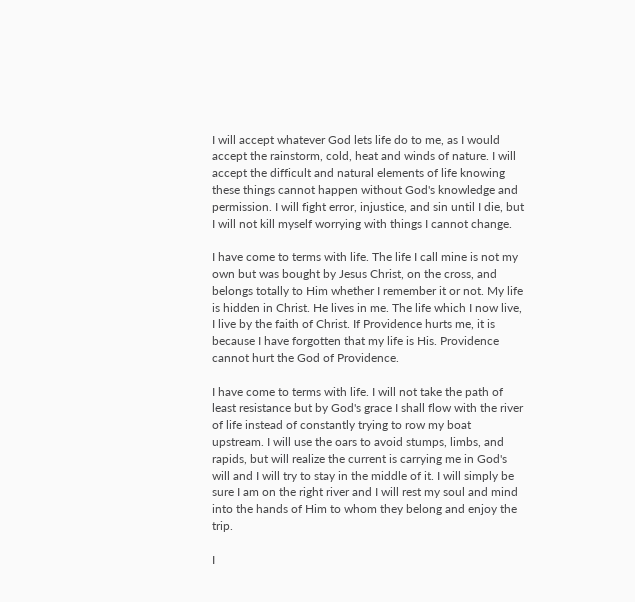I will accept whatever God lets life do to me, as I would accept the rainstorm, cold, heat and winds of nature. I will accept the difficult and natural elements of life knowing these things cannot happen without God's knowledge and permission. I will fight error, injustice, and sin until I die, but I will not kill myself worrying with things I cannot change.

I have come to terms with life. The life I call mine is not my own but was bought by Jesus Christ, on the cross, and belongs totally to Him whether I remember it or not. My life is hidden in Christ. He lives in me. The life which I now live, I live by the faith of Christ. If Providence hurts me, it is because I have forgotten that my life is His. Providence cannot hurt the God of Providence.

I have come to terms with life. I will not take the path of least resistance but by God's grace I shall flow with the river of life instead of constantly trying to row my boat upstream. I will use the oars to avoid stumps, limbs, and rapids, but will realize the current is carrying me in God's will and I will try to stay in the middle of it. I will simply be sure I am on the right river and I will rest my soul and mind into the hands of Him to whom they belong and enjoy the trip.

I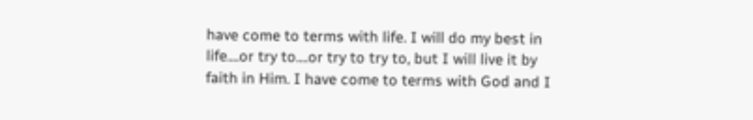have come to terms with life. I will do my best in life....or try to....or try to try to, but I will live it by faith in Him. I have come to terms with God and I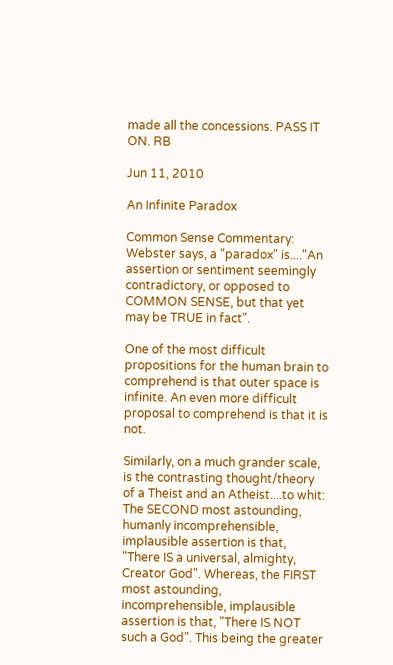made all the concessions. PASS IT ON. RB

Jun 11, 2010

An Infinite Paradox

Common Sense Commentary: Webster says, a "paradox" is...."An assertion or sentiment seemingly contradictory, or opposed to COMMON SENSE, but that yet may be TRUE in fact".

One of the most difficult propositions for the human brain to comprehend is that outer space is infinite. An even more difficult proposal to comprehend is that it is not.

Similarly, on a much grander scale, is the contrasting thought/theory of a Theist and an Atheist....to whit: The SECOND most astounding, humanly incomprehensible, implausible assertion is that, "There IS a universal, almighty, Creator God". Whereas, the FIRST most astounding, incomprehensible, implausible assertion is that, "There IS NOT such a God". This being the greater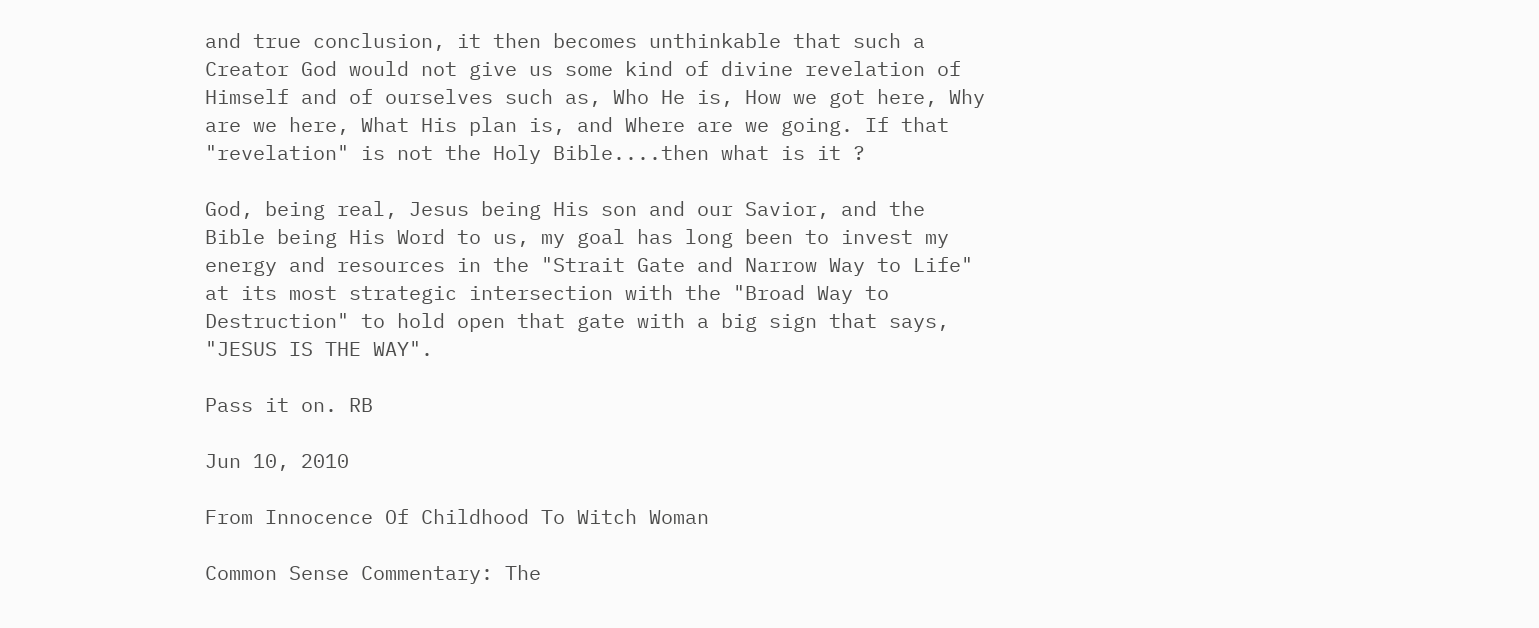and true conclusion, it then becomes unthinkable that such a Creator God would not give us some kind of divine revelation of Himself and of ourselves such as, Who He is, How we got here, Why are we here, What His plan is, and Where are we going. If that "revelation" is not the Holy Bible....then what is it ?

God, being real, Jesus being His son and our Savior, and the Bible being His Word to us, my goal has long been to invest my energy and resources in the "Strait Gate and Narrow Way to Life" at its most strategic intersection with the "Broad Way to Destruction" to hold open that gate with a big sign that says, "JESUS IS THE WAY".

Pass it on. RB

Jun 10, 2010

From Innocence Of Childhood To Witch Woman

Common Sense Commentary: The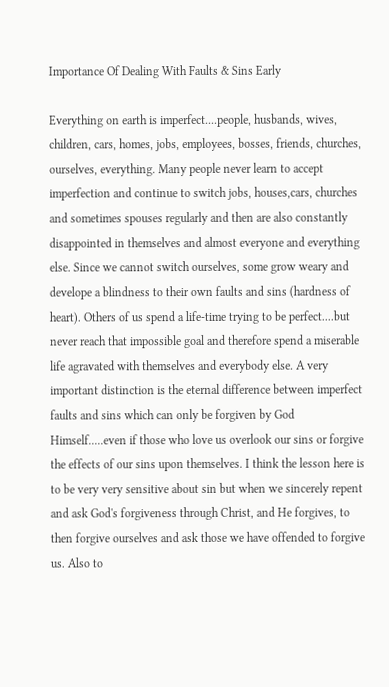Importance Of Dealing With Faults & Sins Early

Everything on earth is imperfect....people, husbands, wives, children, cars, homes, jobs, employees, bosses, friends, churches, ourselves, everything. Many people never learn to accept imperfection and continue to switch jobs, houses,cars, churches and sometimes spouses regularly and then are also constantly disappointed in themselves and almost everyone and everything else. Since we cannot switch ourselves, some grow weary and develope a blindness to their own faults and sins (hardness of heart). Others of us spend a life-time trying to be perfect....but never reach that impossible goal and therefore spend a miserable life agravated with themselves and everybody else. A very important distinction is the eternal difference between imperfect faults and sins which can only be forgiven by God Himself.....even if those who love us overlook our sins or forgive the effects of our sins upon themselves. I think the lesson here is to be very very sensitive about sin but when we sincerely repent and ask God's forgiveness through Christ, and He forgives, to then forgive ourselves and ask those we have offended to forgive us. Also to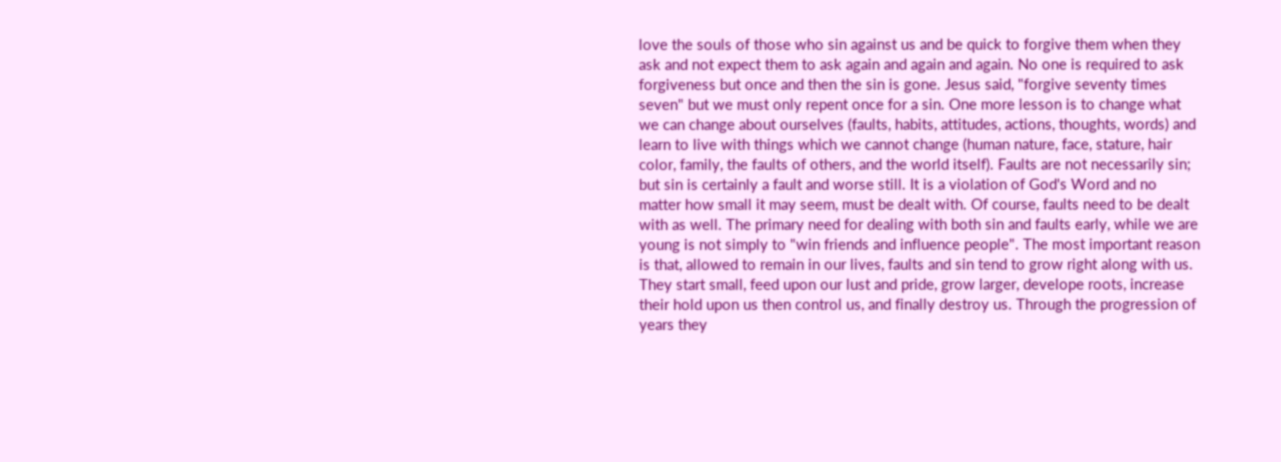love the souls of those who sin against us and be quick to forgive them when they ask and not expect them to ask again and again and again. No one is required to ask forgiveness but once and then the sin is gone. Jesus said, "forgive seventy times seven" but we must only repent once for a sin. One more lesson is to change what we can change about ourselves (faults, habits, attitudes, actions, thoughts, words) and learn to live with things which we cannot change (human nature, face, stature, hair color, family, the faults of others, and the world itself). Faults are not necessarily sin; but sin is certainly a fault and worse still. It is a violation of God's Word and no matter how small it may seem, must be dealt with. Of course, faults need to be dealt with as well. The primary need for dealing with both sin and faults early, while we are young is not simply to "win friends and influence people". The most important reason is that, allowed to remain in our lives, faults and sin tend to grow right along with us. They start small, feed upon our lust and pride, grow larger, develope roots, increase their hold upon us then control us, and finally destroy us. Through the progression of years they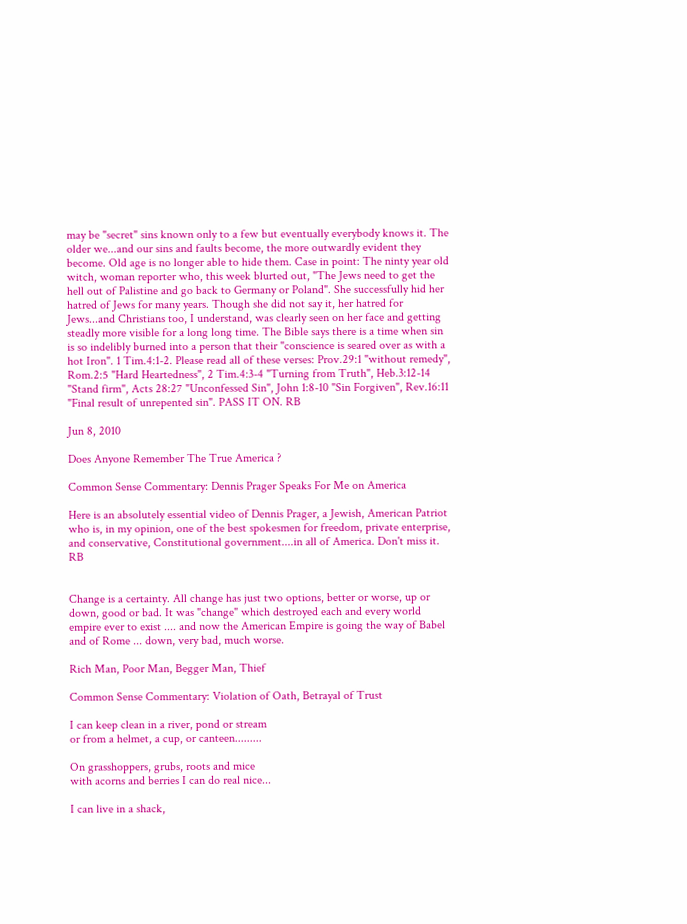may be "secret" sins known only to a few but eventually everybody knows it. The older we...and our sins and faults become, the more outwardly evident they become. Old age is no longer able to hide them. Case in point: The ninty year old witch, woman reporter who, this week blurted out, "The Jews need to get the hell out of Palistine and go back to Germany or Poland". She successfully hid her hatred of Jews for many years. Though she did not say it, her hatred for Jews...and Christians too, I understand, was clearly seen on her face and getting steadly more visible for a long long time. The Bible says there is a time when sin is so indelibly burned into a person that their "conscience is seared over as with a hot Iron". 1 Tim.4:1-2. Please read all of these verses: Prov.29:1 "without remedy", Rom.2:5 "Hard Heartedness", 2 Tim.4:3-4 "Turning from Truth", Heb.3:12-14 "Stand firm", Acts 28:27 "Unconfessed Sin", John 1:8-10 "Sin Forgiven", Rev.16:11 "Final result of unrepented sin". PASS IT ON. RB

Jun 8, 2010

Does Anyone Remember The True America ?

Common Sense Commentary: Dennis Prager Speaks For Me on America

Here is an absolutely essential video of Dennis Prager, a Jewish, American Patriot who is, in my opinion, one of the best spokesmen for freedom, private enterprise, and conservative, Constitutional government....in all of America. Don't miss it. RB


Change is a certainty. All change has just two options, better or worse, up or down, good or bad. It was "change" which destroyed each and every world empire ever to exist .... and now the American Empire is going the way of Babel and of Rome ... down, very bad, much worse.

Rich Man, Poor Man, Begger Man, Thief

Common Sense Commentary: Violation of Oath, Betrayal of Trust

I can keep clean in a river, pond or stream
or from a helmet, a cup, or canteen.........

On grasshoppers, grubs, roots and mice
with acorns and berries I can do real nice...

I can live in a shack,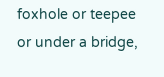foxhole or teepee
or under a bridge,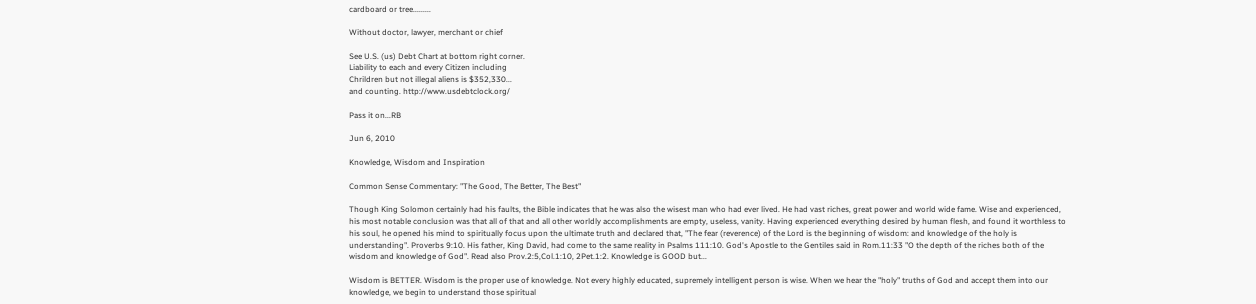cardboard or tree.........

Without doctor, lawyer, merchant or chief

See U.S. (us) Debt Chart at bottom right corner.
Liability to each and every Citizen including
Chrildren but not illegal aliens is $352,330...
and counting. http://www.usdebtclock.org/

Pass it on...RB

Jun 6, 2010

Knowledge, Wisdom and Inspiration

Common Sense Commentary: "The Good, The Better, The Best"

Though King Solomon certainly had his faults, the Bible indicates that he was also the wisest man who had ever lived. He had vast riches, great power and world wide fame. Wise and experienced, his most notable conclusion was that all of that and all other worldly accomplishments are empty, useless, vanity. Having experienced everything desired by human flesh, and found it worthless to his soul, he opened his mind to spiritually focus upon the ultimate truth and declared that, "The fear (reverence) of the Lord is the beginning of wisdom: and knowledge of the holy is understanding". Proverbs 9:10. His father, King David, had come to the same reality in Psalms 111:10. God's Apostle to the Gentiles said in Rom.11:33 "O the depth of the riches both of the wisdom and knowledge of God". Read also Prov.2:5,Col.1:10, 2Pet.1:2. Knowledge is GOOD but...

Wisdom is BETTER. Wisdom is the proper use of knowledge. Not every highly educated, supremely intelligent person is wise. When we hear the "holy" truths of God and accept them into our knowledge, we begin to understand those spiritual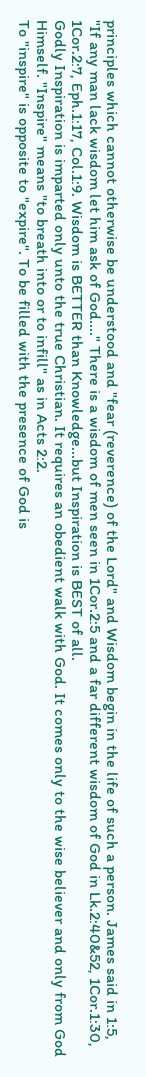principles which cannot otherwise be understood and "fear (reverence) of the Lord" and Wisdom begin in the life of such a person. James said in 1:5, "If any man lack wisdom let him ask of God...." There is a wisdom of men seen in 1Cor.2:5 and a far different wisdom of God in Lk.2:40&52, 1Cor.1:30, 1Cor.2:7, Eph.1:17, Col.1:9. Wisdom is BETTER than Knowledge...but Inspiration is BEST of all.
Godly Inspiration is imparted only unto the true Christian. It requires an obedient walk with God. It comes only to the wise believer and only from God Himself. "Inspire" means "to breath into or to infill" as in Acts 2:2.
To "inspire" is opposite to "expire". To be filled with the presence of God is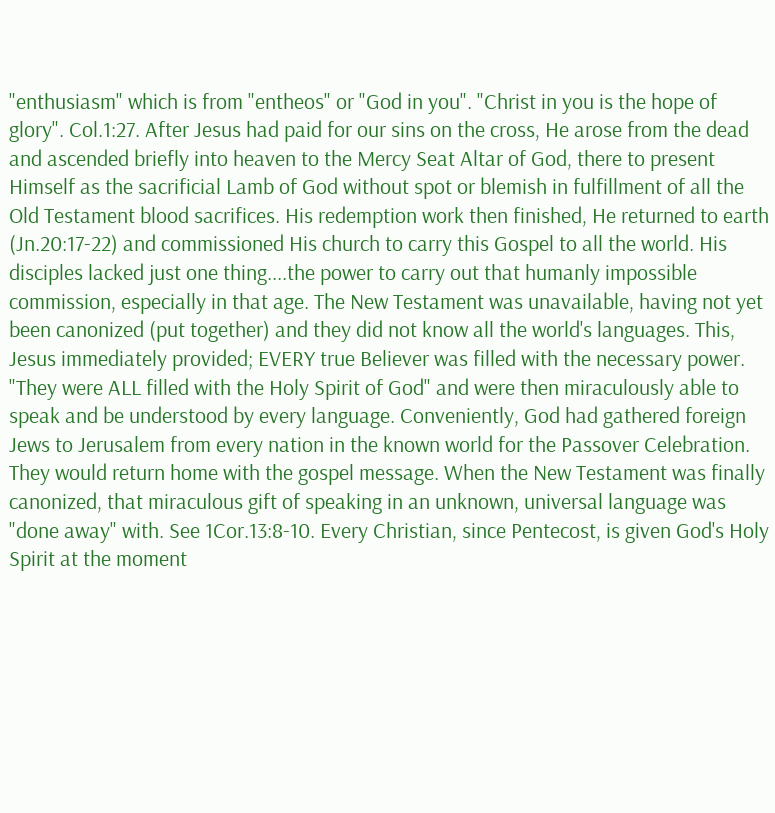"enthusiasm" which is from "entheos" or "God in you". "Christ in you is the hope of glory". Col.1:27. After Jesus had paid for our sins on the cross, He arose from the dead and ascended briefly into heaven to the Mercy Seat Altar of God, there to present Himself as the sacrificial Lamb of God without spot or blemish in fulfillment of all the Old Testament blood sacrifices. His redemption work then finished, He returned to earth (Jn.20:17-22) and commissioned His church to carry this Gospel to all the world. His disciples lacked just one thing....the power to carry out that humanly impossible commission, especially in that age. The New Testament was unavailable, having not yet been canonized (put together) and they did not know all the world's languages. This, Jesus immediately provided; EVERY true Believer was filled with the necessary power. "They were ALL filled with the Holy Spirit of God" and were then miraculously able to speak and be understood by every language. Conveniently, God had gathered foreign Jews to Jerusalem from every nation in the known world for the Passover Celebration. They would return home with the gospel message. When the New Testament was finally canonized, that miraculous gift of speaking in an unknown, universal language was "done away" with. See 1Cor.13:8-10. Every Christian, since Pentecost, is given God's Holy Spirit at the moment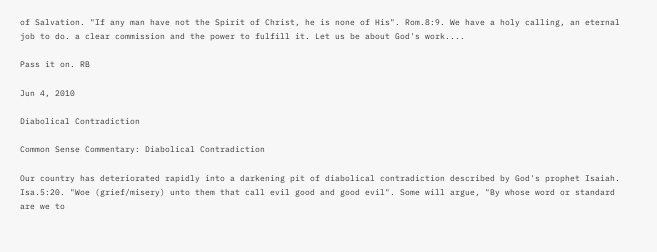of Salvation. "If any man have not the Spirit of Christ, he is none of His". Rom.8:9. We have a holy calling, an eternal job to do. a clear commission and the power to fulfill it. Let us be about God's work....

Pass it on. RB

Jun 4, 2010

Diabolical Contradiction

Common Sense Commentary: Diabolical Contradiction

Our country has deteriorated rapidly into a darkening pit of diabolical contradiction described by God's prophet Isaiah. Isa.5:20. "Woe (grief/misery) unto them that call evil good and good evil". Some will argue, "By whose word or standard
are we to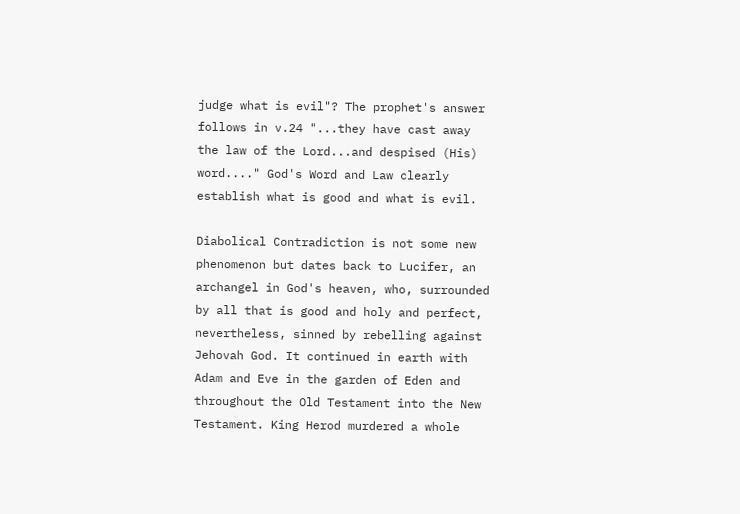judge what is evil"? The prophet's answer follows in v.24 "...they have cast away the law of the Lord...and despised (His) word...." God's Word and Law clearly establish what is good and what is evil.

Diabolical Contradiction is not some new phenomenon but dates back to Lucifer, an archangel in God's heaven, who, surrounded by all that is good and holy and perfect, nevertheless, sinned by rebelling against Jehovah God. It continued in earth with Adam and Eve in the garden of Eden and throughout the Old Testament into the New Testament. King Herod murdered a whole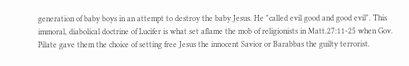generation of baby boys in an attempt to destroy the baby Jesus. He "called evil good and good evil". This immoral, diabolical doctrine of Lucifer is what set aflame the mob of religionists in Matt.27:11-25 when Gov. Pilate gave them the choice of setting free Jesus the innocent Savior or Barabbas the guilty terrorist.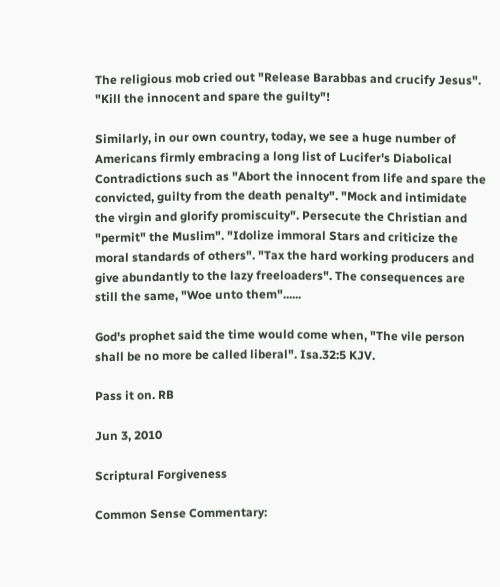The religious mob cried out "Release Barabbas and crucify Jesus". "Kill the innocent and spare the guilty"!

Similarly, in our own country, today, we see a huge number of Americans firmly embracing a long list of Lucifer's Diabolical Contradictions such as "Abort the innocent from life and spare the convicted, guilty from the death penalty". "Mock and intimidate the virgin and glorify promiscuity". Persecute the Christian and "permit" the Muslim". "Idolize immoral Stars and criticize the moral standards of others". "Tax the hard working producers and give abundantly to the lazy freeloaders". The consequences are still the same, "Woe unto them"......

God's prophet said the time would come when, "The vile person shall be no more be called liberal". Isa.32:5 KJV.

Pass it on. RB

Jun 3, 2010

Scriptural Forgiveness

Common Sense Commentary: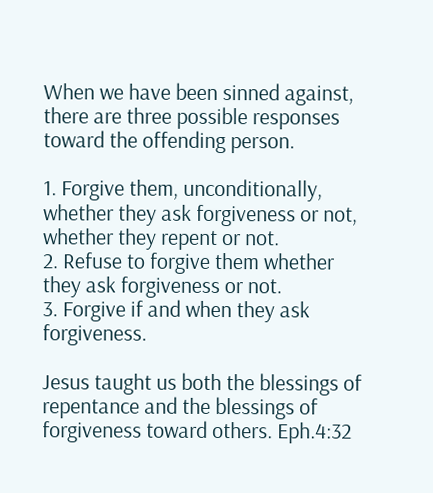When we have been sinned against, there are three possible responses toward the offending person.

1. Forgive them, unconditionally, whether they ask forgiveness or not, whether they repent or not.
2. Refuse to forgive them whether they ask forgiveness or not.
3. Forgive if and when they ask forgiveness.

Jesus taught us both the blessings of repentance and the blessings of forgiveness toward others. Eph.4:32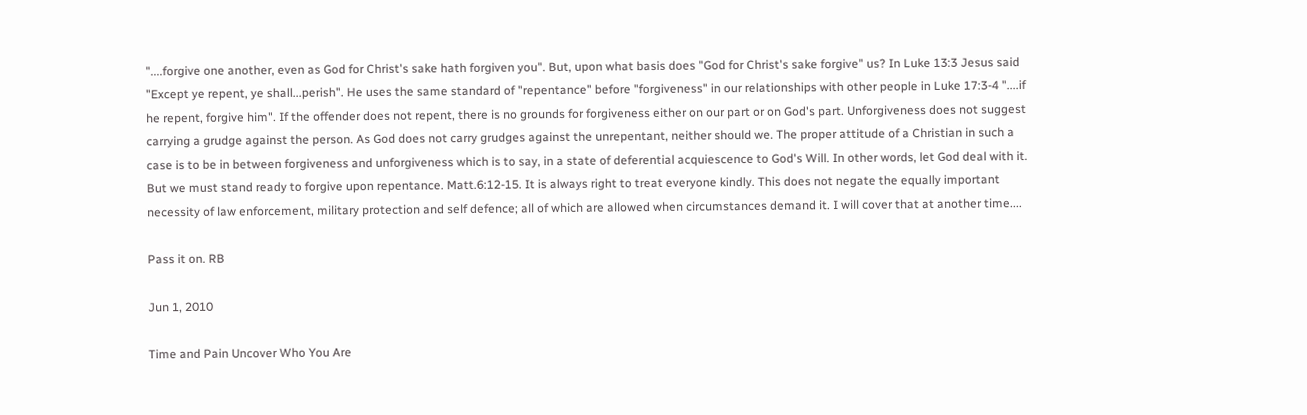"....forgive one another, even as God for Christ's sake hath forgiven you". But, upon what basis does "God for Christ's sake forgive" us? In Luke 13:3 Jesus said "Except ye repent, ye shall...perish". He uses the same standard of "repentance" before "forgiveness" in our relationships with other people in Luke 17:3-4 "....if he repent, forgive him". If the offender does not repent, there is no grounds for forgiveness either on our part or on God's part. Unforgiveness does not suggest carrying a grudge against the person. As God does not carry grudges against the unrepentant, neither should we. The proper attitude of a Christian in such a case is to be in between forgiveness and unforgiveness which is to say, in a state of deferential acquiescence to God's Will. In other words, let God deal with it. But we must stand ready to forgive upon repentance. Matt.6:12-15. It is always right to treat everyone kindly. This does not negate the equally important necessity of law enforcement, military protection and self defence; all of which are allowed when circumstances demand it. I will cover that at another time....

Pass it on. RB

Jun 1, 2010

Time and Pain Uncover Who You Are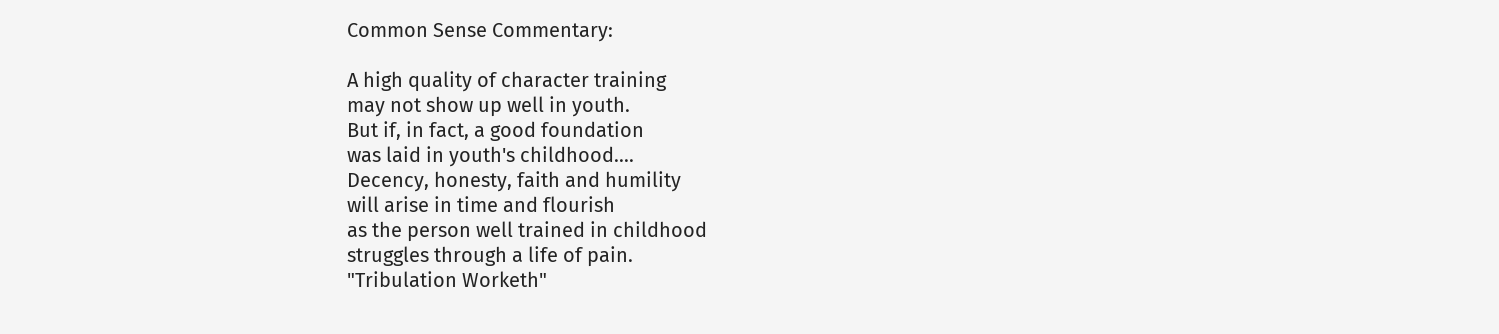Common Sense Commentary:

A high quality of character training
may not show up well in youth.
But if, in fact, a good foundation
was laid in youth's childhood....
Decency, honesty, faith and humility
will arise in time and flourish
as the person well trained in childhood
struggles through a life of pain.
"Tribulation Worketh"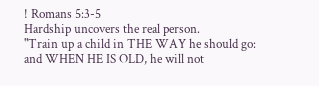! Romans 5:3-5
Hardship uncovers the real person.
"Train up a child in THE WAY he should go:
and WHEN HE IS OLD, he will not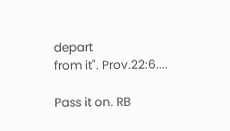depart
from it". Prov.22:6....

Pass it on. RB